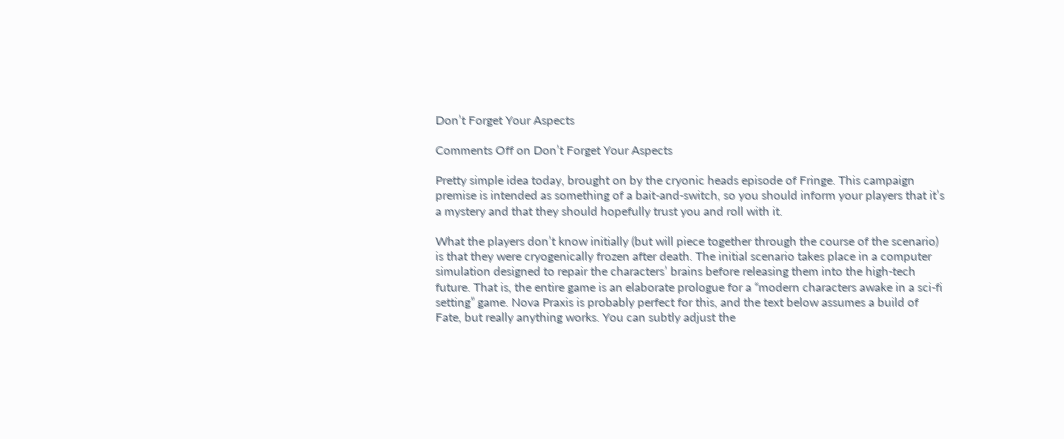Don’t Forget Your Aspects

Comments Off on Don’t Forget Your Aspects

Pretty simple idea today, brought on by the cryonic heads episode of Fringe. This campaign premise is intended as something of a bait-and-switch, so you should inform your players that it’s a mystery and that they should hopefully trust you and roll with it.

What the players don’t know initially (but will piece together through the course of the scenario) is that they were cryogenically frozen after death. The initial scenario takes place in a computer simulation designed to repair the characters’ brains before releasing them into the high-tech future. That is, the entire game is an elaborate prologue for a “modern characters awake in a sci-fi setting” game. Nova Praxis is probably perfect for this, and the text below assumes a build of Fate, but really anything works. You can subtly adjust the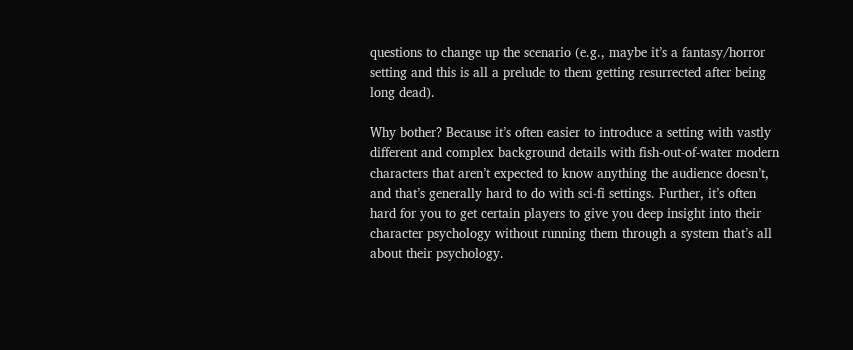questions to change up the scenario (e.g., maybe it’s a fantasy/horror setting and this is all a prelude to them getting resurrected after being long dead).

Why bother? Because it’s often easier to introduce a setting with vastly different and complex background details with fish-out-of-water modern characters that aren’t expected to know anything the audience doesn’t, and that’s generally hard to do with sci-fi settings. Further, it’s often hard for you to get certain players to give you deep insight into their character psychology without running them through a system that’s all about their psychology.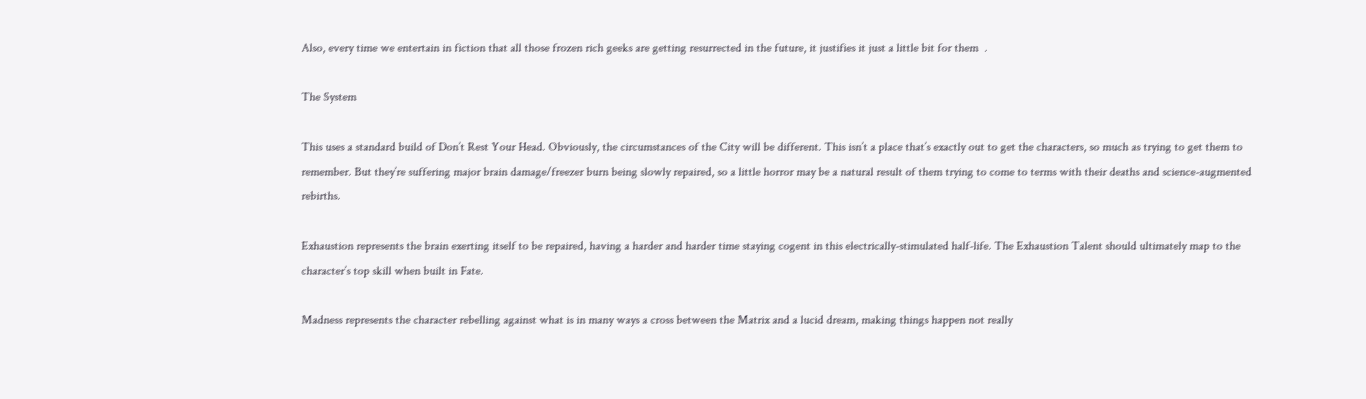Also, every time we entertain in fiction that all those frozen rich geeks are getting resurrected in the future, it justifies it just a little bit for them  .

The System

This uses a standard build of Don’t Rest Your Head. Obviously, the circumstances of the City will be different. This isn’t a place that’s exactly out to get the characters, so much as trying to get them to remember. But they’re suffering major brain damage/freezer burn being slowly repaired, so a little horror may be a natural result of them trying to come to terms with their deaths and science-augmented rebirths.

Exhaustion represents the brain exerting itself to be repaired, having a harder and harder time staying cogent in this electrically-stimulated half-life. The Exhaustion Talent should ultimately map to the character’s top skill when built in Fate.

Madness represents the character rebelling against what is in many ways a cross between the Matrix and a lucid dream, making things happen not really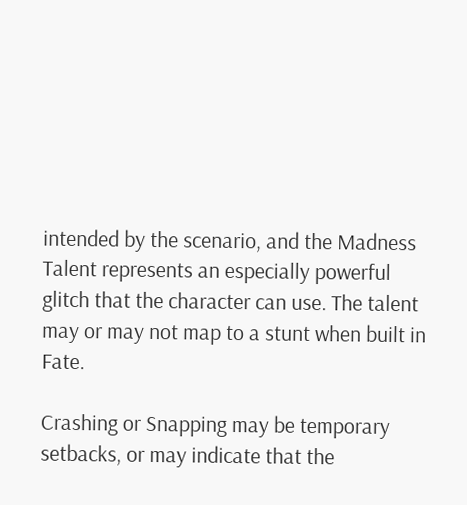intended by the scenario, and the Madness Talent represents an especially powerful glitch that the character can use. The talent may or may not map to a stunt when built in Fate.

Crashing or Snapping may be temporary setbacks, or may indicate that the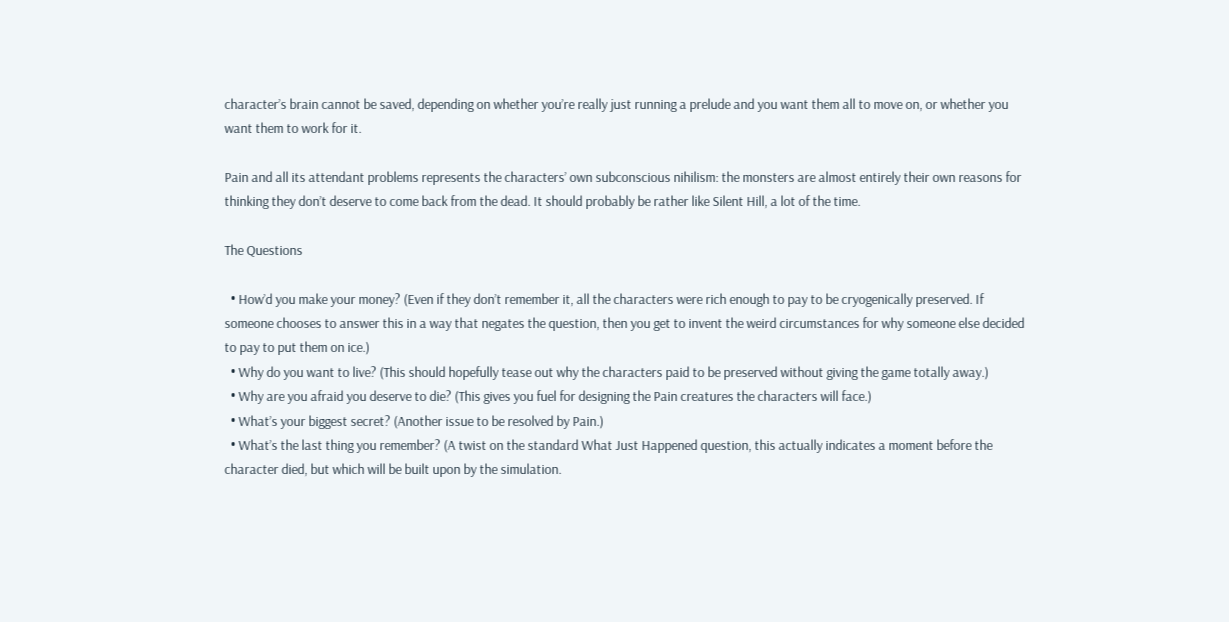character’s brain cannot be saved, depending on whether you’re really just running a prelude and you want them all to move on, or whether you want them to work for it.

Pain and all its attendant problems represents the characters’ own subconscious nihilism: the monsters are almost entirely their own reasons for thinking they don’t deserve to come back from the dead. It should probably be rather like Silent Hill, a lot of the time.

The Questions

  • How’d you make your money? (Even if they don’t remember it, all the characters were rich enough to pay to be cryogenically preserved. If someone chooses to answer this in a way that negates the question, then you get to invent the weird circumstances for why someone else decided to pay to put them on ice.)
  • Why do you want to live? (This should hopefully tease out why the characters paid to be preserved without giving the game totally away.)
  • Why are you afraid you deserve to die? (This gives you fuel for designing the Pain creatures the characters will face.)
  • What’s your biggest secret? (Another issue to be resolved by Pain.)
  • What’s the last thing you remember? (A twist on the standard What Just Happened question, this actually indicates a moment before the character died, but which will be built upon by the simulation.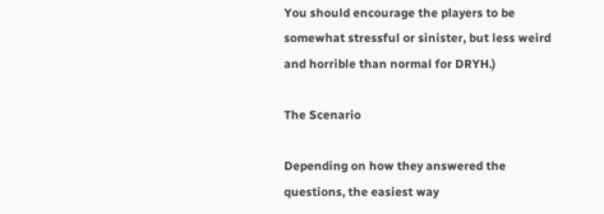You should encourage the players to be somewhat stressful or sinister, but less weird and horrible than normal for DRYH.)

The Scenario

Depending on how they answered the questions, the easiest way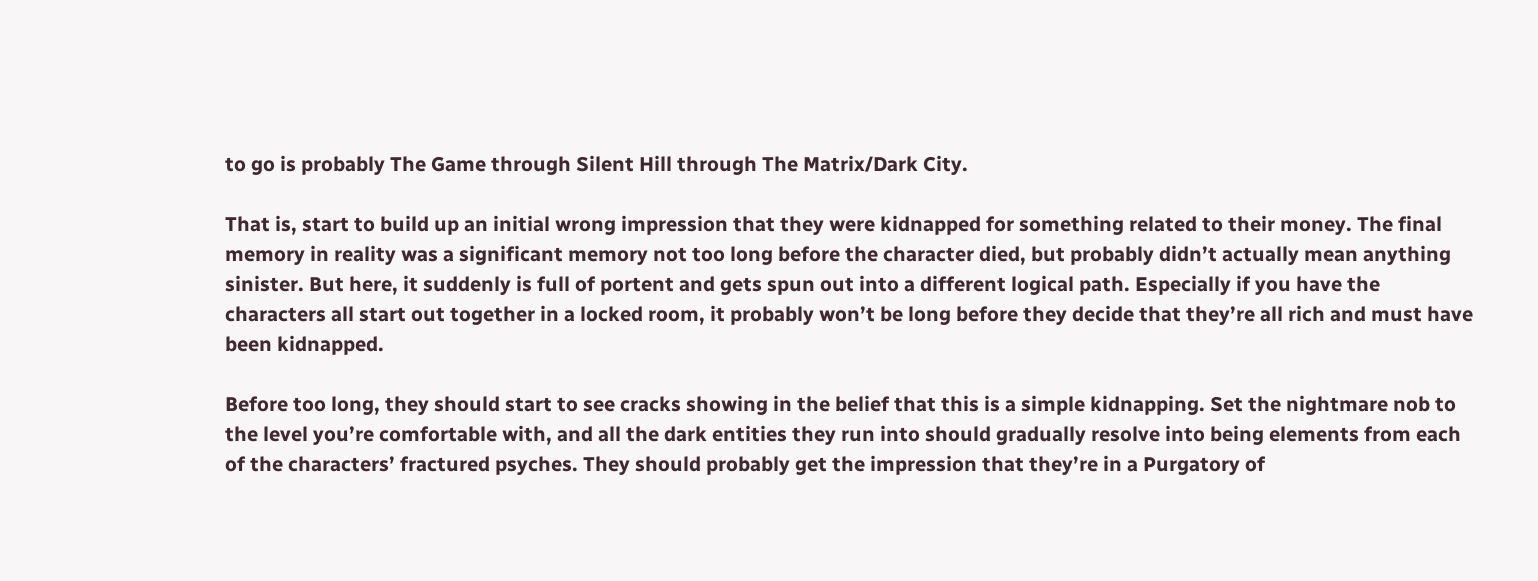to go is probably The Game through Silent Hill through The Matrix/Dark City.

That is, start to build up an initial wrong impression that they were kidnapped for something related to their money. The final memory in reality was a significant memory not too long before the character died, but probably didn’t actually mean anything sinister. But here, it suddenly is full of portent and gets spun out into a different logical path. Especially if you have the characters all start out together in a locked room, it probably won’t be long before they decide that they’re all rich and must have been kidnapped.

Before too long, they should start to see cracks showing in the belief that this is a simple kidnapping. Set the nightmare nob to the level you’re comfortable with, and all the dark entities they run into should gradually resolve into being elements from each of the characters’ fractured psyches. They should probably get the impression that they’re in a Purgatory of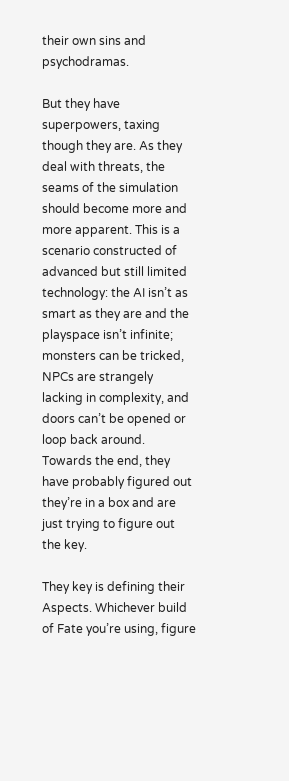their own sins and psychodramas.

But they have superpowers, taxing though they are. As they deal with threats, the seams of the simulation should become more and more apparent. This is a scenario constructed of advanced but still limited technology: the AI isn’t as smart as they are and the playspace isn’t infinite; monsters can be tricked, NPCs are strangely lacking in complexity, and doors can’t be opened or loop back around. Towards the end, they have probably figured out they’re in a box and are just trying to figure out the key.

They key is defining their Aspects. Whichever build of Fate you’re using, figure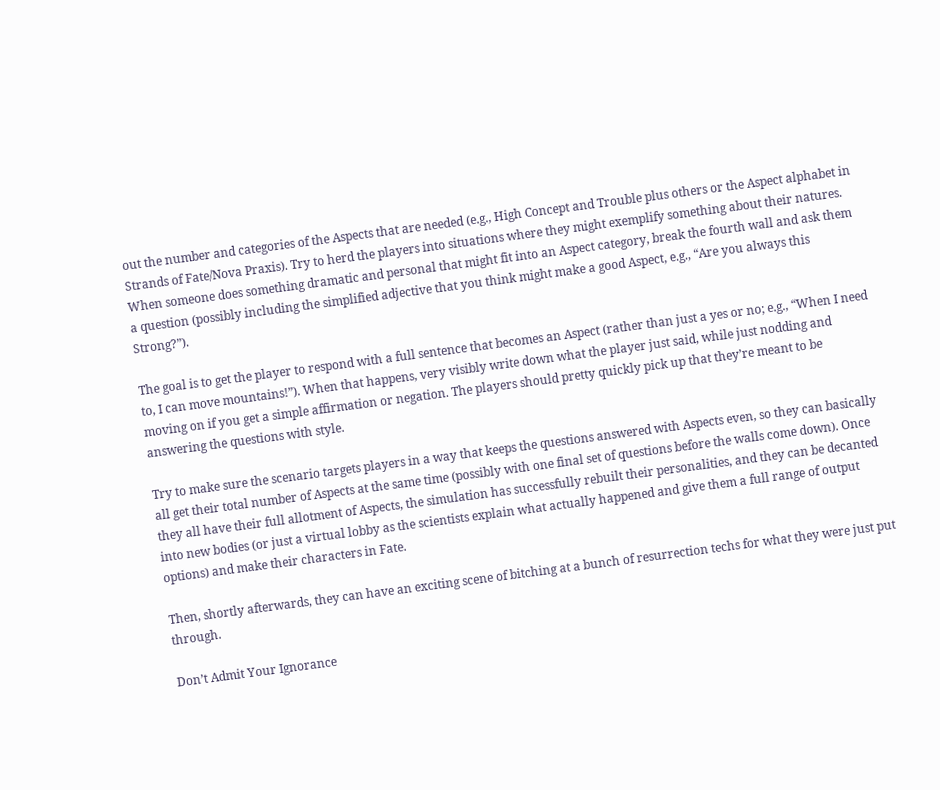out the number and categories of the Aspects that are needed (e.g., High Concept and Trouble plus others or the Aspect alphabet in Strands of Fate/Nova Praxis). Try to herd the players into situations where they might exemplify something about their natures. When someone does something dramatic and personal that might fit into an Aspect category, break the fourth wall and ask them a question (possibly including the simplified adjective that you think might make a good Aspect, e.g., “Are you always this Strong?”).

The goal is to get the player to respond with a full sentence that becomes an Aspect (rather than just a yes or no; e.g., “When I need to, I can move mountains!”). When that happens, very visibly write down what the player just said, while just nodding and moving on if you get a simple affirmation or negation. The players should pretty quickly pick up that they’re meant to be answering the questions with style.

Try to make sure the scenario targets players in a way that keeps the questions answered with Aspects even, so they can basically all get their total number of Aspects at the same time (possibly with one final set of questions before the walls come down). Once they all have their full allotment of Aspects, the simulation has successfully rebuilt their personalities, and they can be decanted into new bodies (or just a virtual lobby as the scientists explain what actually happened and give them a full range of output options) and make their characters in Fate.

Then, shortly afterwards, they can have an exciting scene of bitching at a bunch of resurrection techs for what they were just put through.

Don’t Admit Your Ignorance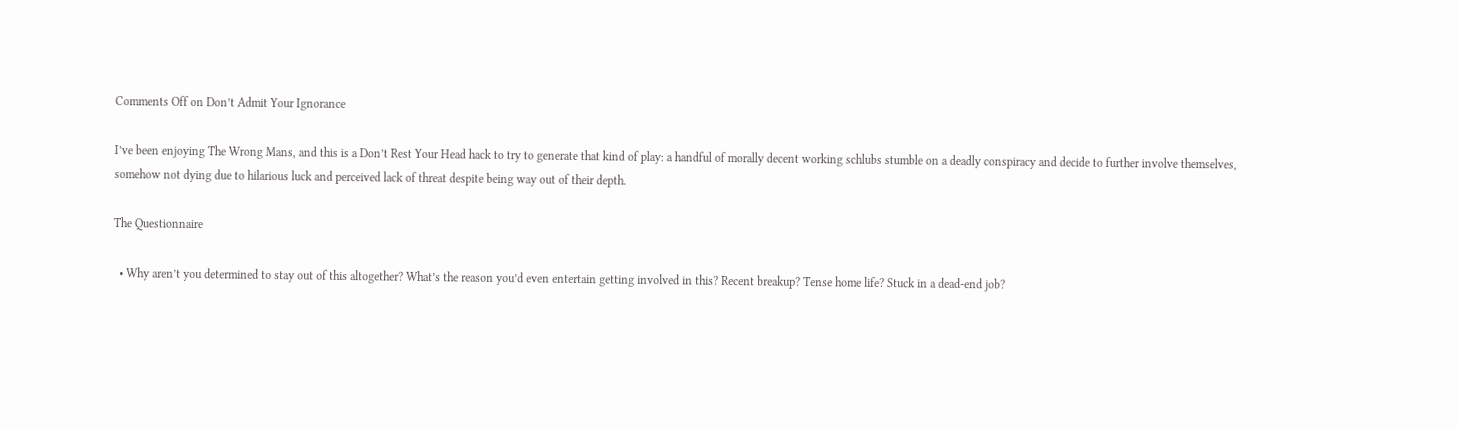Comments Off on Don’t Admit Your Ignorance

I’ve been enjoying The Wrong Mans, and this is a Don’t Rest Your Head hack to try to generate that kind of play: a handful of morally decent working schlubs stumble on a deadly conspiracy and decide to further involve themselves, somehow not dying due to hilarious luck and perceived lack of threat despite being way out of their depth.

The Questionnaire

  • Why aren’t you determined to stay out of this altogether? What’s the reason you’d even entertain getting involved in this? Recent breakup? Tense home life? Stuck in a dead-end job?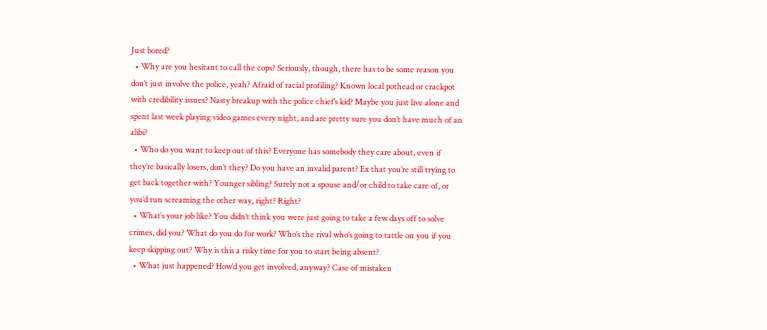Just bored?
  • Why are you hesitant to call the cops? Seriously, though, there has to be some reason you don’t just involve the police, yeah? Afraid of racial profiling? Known local pothead or crackpot with credibility issues? Nasty breakup with the police chief’s kid? Maybe you just live alone and spent last week playing video games every night, and are pretty sure you don’t have much of an alibi?
  • Who do you want to keep out of this? Everyone has somebody they care about, even if they’re basically losers, don’t they? Do you have an invalid parent? Ex that you’re still trying to get back together with? Younger sibling? Surely not a spouse and/or child to take care of, or you’d run screaming the other way, right? Right?
  • What’s your job like? You didn’t think you were just going to take a few days off to solve crimes, did you? What do you do for work? Who’s the rival who’s going to tattle on you if you keep skipping out? Why is this a risky time for you to start being absent?
  • What just happened? How’d you get involved, anyway? Case of mistaken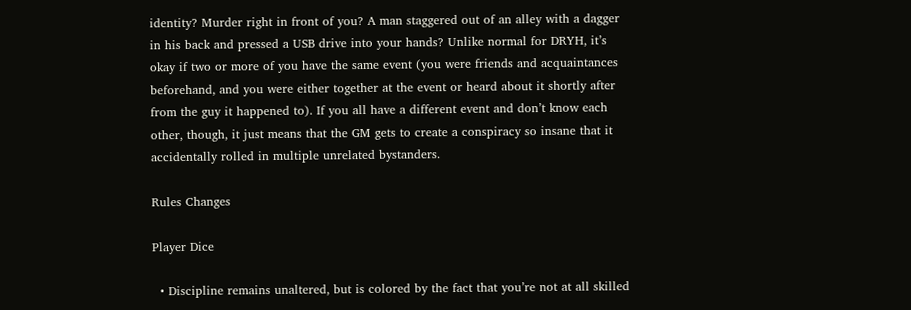identity? Murder right in front of you? A man staggered out of an alley with a dagger in his back and pressed a USB drive into your hands? Unlike normal for DRYH, it’s okay if two or more of you have the same event (you were friends and acquaintances beforehand, and you were either together at the event or heard about it shortly after from the guy it happened to). If you all have a different event and don’t know each other, though, it just means that the GM gets to create a conspiracy so insane that it accidentally rolled in multiple unrelated bystanders.

Rules Changes

Player Dice

  • Discipline remains unaltered, but is colored by the fact that you’re not at all skilled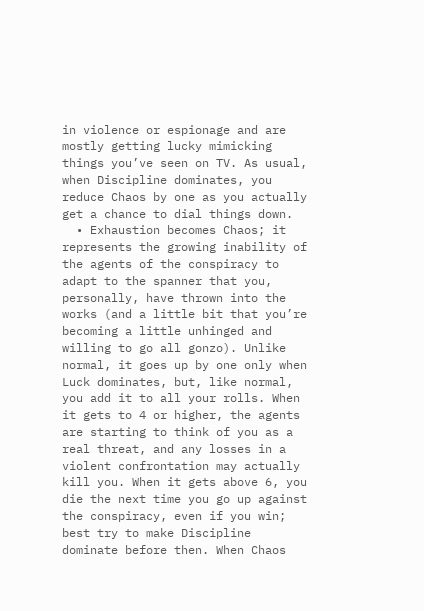in violence or espionage and are mostly getting lucky mimicking things you’ve seen on TV. As usual, when Discipline dominates, you reduce Chaos by one as you actually get a chance to dial things down.
  • Exhaustion becomes Chaos; it represents the growing inability of the agents of the conspiracy to adapt to the spanner that you, personally, have thrown into the works (and a little bit that you’re becoming a little unhinged and willing to go all gonzo). Unlike normal, it goes up by one only when Luck dominates, but, like normal, you add it to all your rolls. When it gets to 4 or higher, the agents are starting to think of you as a real threat, and any losses in a violent confrontation may actually kill you. When it gets above 6, you die the next time you go up against the conspiracy, even if you win; best try to make Discipline dominate before then. When Chaos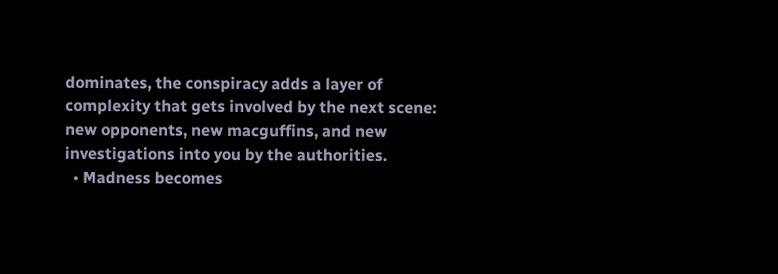dominates, the conspiracy adds a layer of complexity that gets involved by the next scene: new opponents, new macguffins, and new investigations into you by the authorities.
  • Madness becomes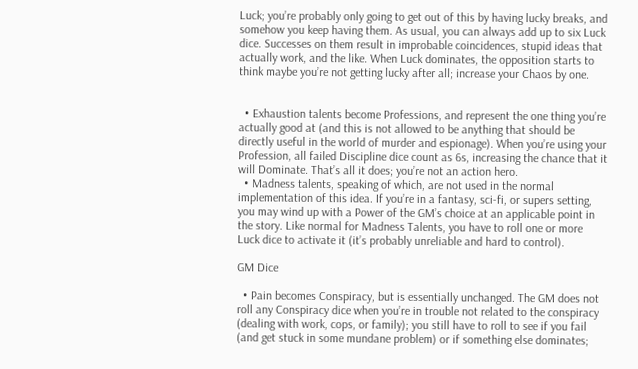Luck; you’re probably only going to get out of this by having lucky breaks, and somehow you keep having them. As usual, you can always add up to six Luck dice. Successes on them result in improbable coincidences, stupid ideas that actually work, and the like. When Luck dominates, the opposition starts to think maybe you’re not getting lucky after all; increase your Chaos by one.


  • Exhaustion talents become Professions, and represent the one thing you’re actually good at (and this is not allowed to be anything that should be directly useful in the world of murder and espionage). When you’re using your Profession, all failed Discipline dice count as 6s, increasing the chance that it will Dominate. That’s all it does; you’re not an action hero.
  • Madness talents, speaking of which, are not used in the normal implementation of this idea. If you’re in a fantasy, sci-fi, or supers setting, you may wind up with a Power of the GM’s choice at an applicable point in the story. Like normal for Madness Talents, you have to roll one or more Luck dice to activate it (it’s probably unreliable and hard to control).

GM Dice

  • Pain becomes Conspiracy, but is essentially unchanged. The GM does not roll any Conspiracy dice when you’re in trouble not related to the conspiracy (dealing with work, cops, or family); you still have to roll to see if you fail (and get stuck in some mundane problem) or if something else dominates;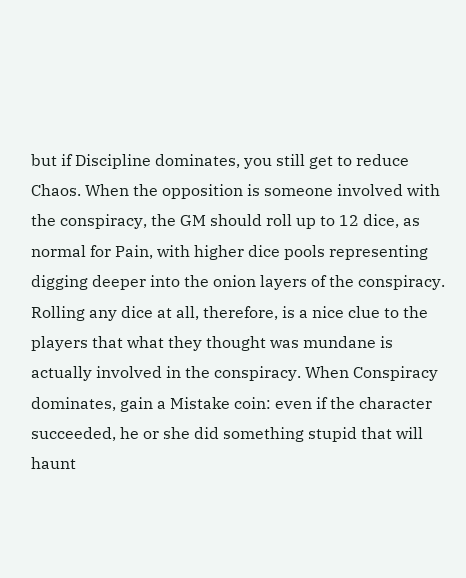but if Discipline dominates, you still get to reduce Chaos. When the opposition is someone involved with the conspiracy, the GM should roll up to 12 dice, as normal for Pain, with higher dice pools representing digging deeper into the onion layers of the conspiracy. Rolling any dice at all, therefore, is a nice clue to the players that what they thought was mundane is actually involved in the conspiracy. When Conspiracy dominates, gain a Mistake coin: even if the character succeeded, he or she did something stupid that will haunt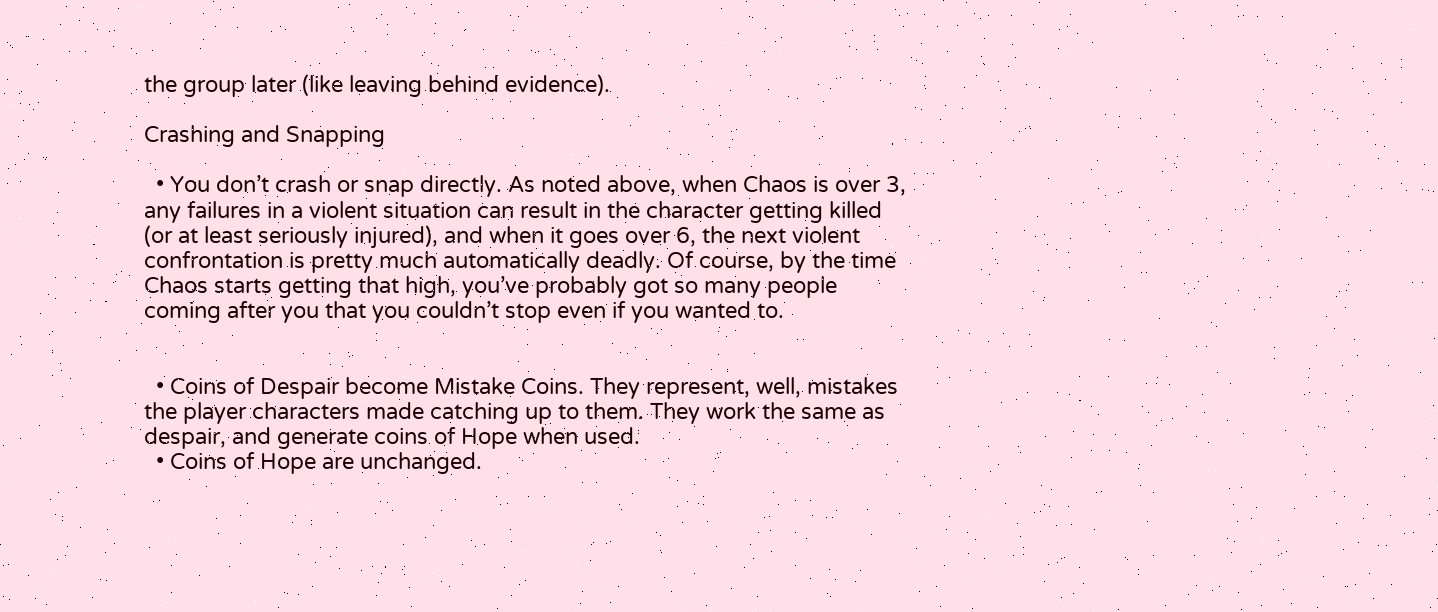the group later (like leaving behind evidence).

Crashing and Snapping

  • You don’t crash or snap directly. As noted above, when Chaos is over 3, any failures in a violent situation can result in the character getting killed (or at least seriously injured), and when it goes over 6, the next violent confrontation is pretty much automatically deadly. Of course, by the time Chaos starts getting that high, you’ve probably got so many people coming after you that you couldn’t stop even if you wanted to.


  • Coins of Despair become Mistake Coins. They represent, well, mistakes the player characters made catching up to them. They work the same as despair, and generate coins of Hope when used.
  • Coins of Hope are unchanged.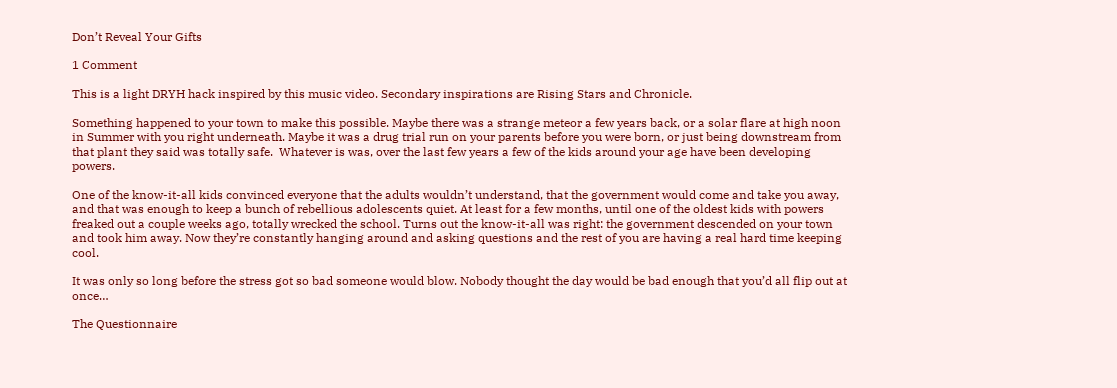Don’t Reveal Your Gifts

1 Comment

This is a light DRYH hack inspired by this music video. Secondary inspirations are Rising Stars and Chronicle.

Something happened to your town to make this possible. Maybe there was a strange meteor a few years back, or a solar flare at high noon in Summer with you right underneath. Maybe it was a drug trial run on your parents before you were born, or just being downstream from that plant they said was totally safe.  Whatever is was, over the last few years a few of the kids around your age have been developing powers.

One of the know-it-all kids convinced everyone that the adults wouldn’t understand, that the government would come and take you away, and that was enough to keep a bunch of rebellious adolescents quiet. At least for a few months, until one of the oldest kids with powers freaked out a couple weeks ago, totally wrecked the school. Turns out the know-it-all was right: the government descended on your town and took him away. Now they’re constantly hanging around and asking questions and the rest of you are having a real hard time keeping cool.

It was only so long before the stress got so bad someone would blow. Nobody thought the day would be bad enough that you’d all flip out at once…

The Questionnaire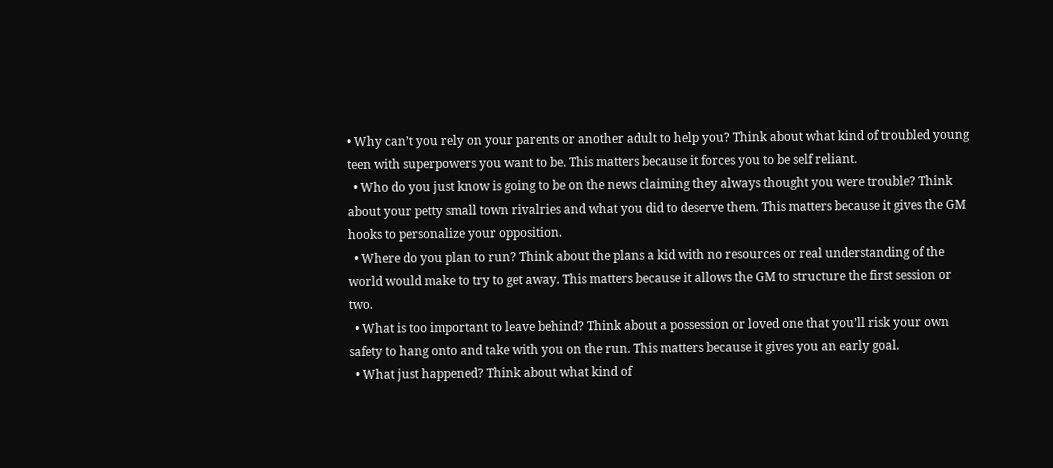• Why can’t you rely on your parents or another adult to help you? Think about what kind of troubled young teen with superpowers you want to be. This matters because it forces you to be self reliant.
  • Who do you just know is going to be on the news claiming they always thought you were trouble? Think about your petty small town rivalries and what you did to deserve them. This matters because it gives the GM hooks to personalize your opposition.
  • Where do you plan to run? Think about the plans a kid with no resources or real understanding of the world would make to try to get away. This matters because it allows the GM to structure the first session or two.
  • What is too important to leave behind? Think about a possession or loved one that you’ll risk your own safety to hang onto and take with you on the run. This matters because it gives you an early goal.
  • What just happened? Think about what kind of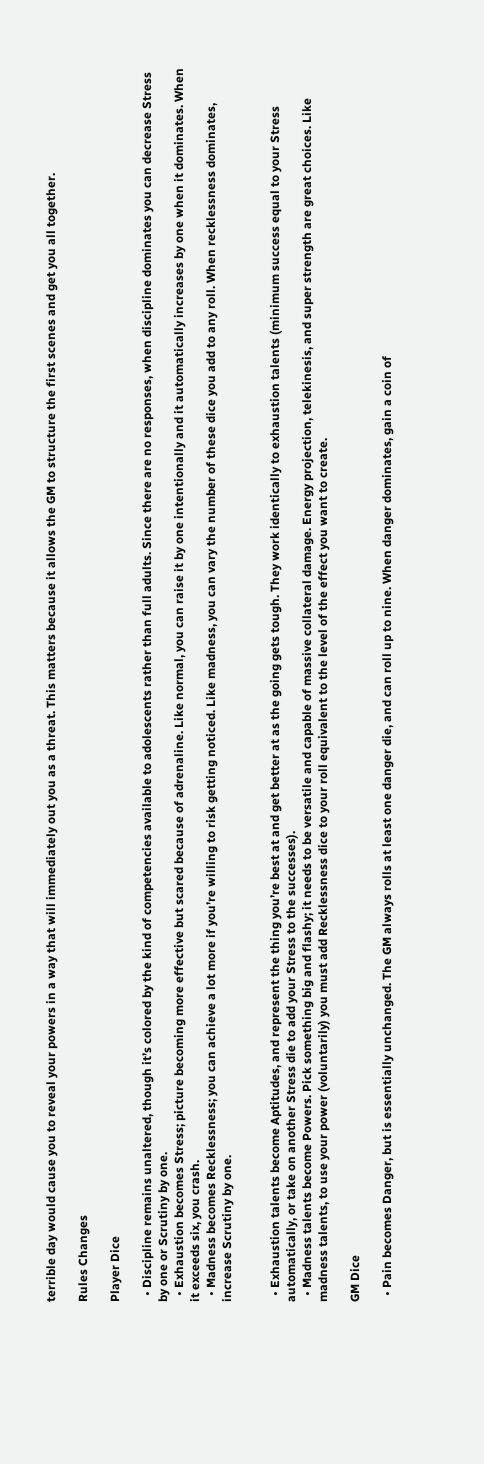terrible day would cause you to reveal your powers in a way that will immediately out you as a threat. This matters because it allows the GM to structure the first scenes and get you all together.

Rules Changes

Player Dice

  • Discipline remains unaltered, though it’s colored by the kind of competencies available to adolescents rather than full adults. Since there are no responses, when discipline dominates you can decrease Stress by one or Scrutiny by one.
  • Exhaustion becomes Stress; picture becoming more effective but scared because of adrenaline. Like normal, you can raise it by one intentionally and it automatically increases by one when it dominates. When it exceeds six, you crash.
  • Madness becomes Recklessness; you can achieve a lot more if you’re willing to risk getting noticed. Like madness, you can vary the number of these dice you add to any roll. When recklessness dominates, increase Scrutiny by one.


  • Exhaustion talents become Aptitudes, and represent the thing you’re best at and get better at as the going gets tough. They work identically to exhaustion talents (minimum success equal to your Stress automatically, or take on another Stress die to add your Stress to the successes).
  • Madness talents become Powers. Pick something big and flashy; it needs to be versatile and capable of massive collateral damage. Energy projection, telekinesis, and super strength are great choices. Like madness talents, to use your power (voluntarily) you must add Recklessness dice to your roll equivalent to the level of the effect you want to create.

GM Dice

  • Pain becomes Danger, but is essentially unchanged. The GM always rolls at least one danger die, and can roll up to nine. When danger dominates, gain a coin of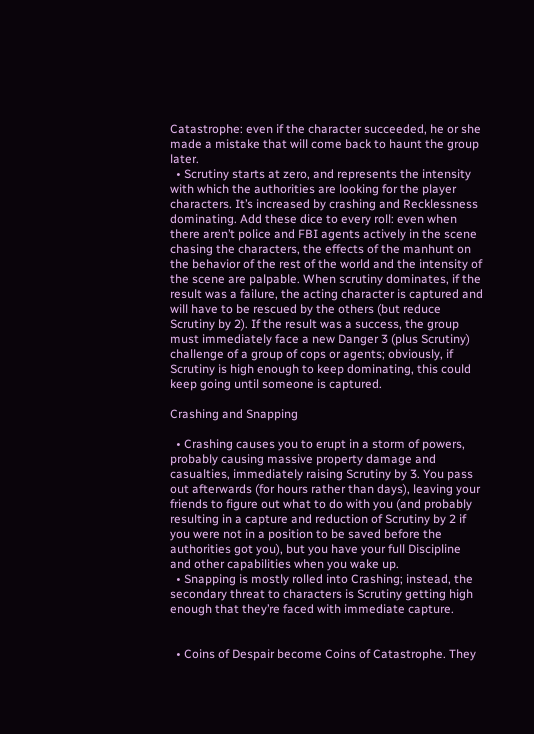Catastrophe: even if the character succeeded, he or she made a mistake that will come back to haunt the group later.
  • Scrutiny starts at zero, and represents the intensity with which the authorities are looking for the player characters. It’s increased by crashing and Recklessness dominating. Add these dice to every roll: even when there aren’t police and FBI agents actively in the scene chasing the characters, the effects of the manhunt on the behavior of the rest of the world and the intensity of the scene are palpable. When scrutiny dominates, if the result was a failure, the acting character is captured and will have to be rescued by the others (but reduce Scrutiny by 2). If the result was a success, the group must immediately face a new Danger 3 (plus Scrutiny) challenge of a group of cops or agents; obviously, if Scrutiny is high enough to keep dominating, this could keep going until someone is captured.

Crashing and Snapping

  • Crashing causes you to erupt in a storm of powers, probably causing massive property damage and casualties, immediately raising Scrutiny by 3. You pass out afterwards (for hours rather than days), leaving your friends to figure out what to do with you (and probably resulting in a capture and reduction of Scrutiny by 2 if you were not in a position to be saved before the authorities got you), but you have your full Discipline and other capabilities when you wake up.
  • Snapping is mostly rolled into Crashing; instead, the secondary threat to characters is Scrutiny getting high enough that they’re faced with immediate capture.


  • Coins of Despair become Coins of Catastrophe. They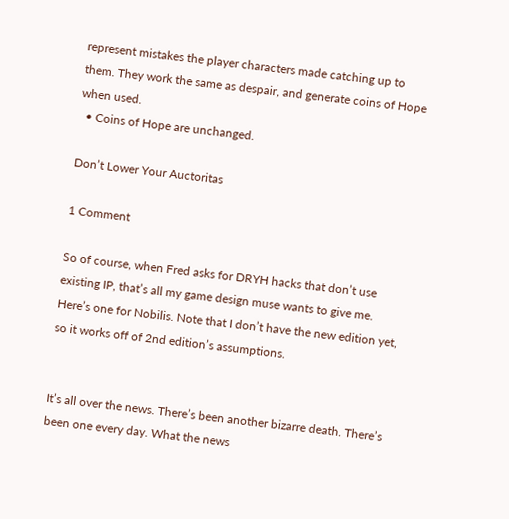represent mistakes the player characters made catching up to them. They work the same as despair, and generate coins of Hope when used.
  • Coins of Hope are unchanged.

Don’t Lower Your Auctoritas

1 Comment

So of course, when Fred asks for DRYH hacks that don’t use existing IP, that’s all my game design muse wants to give me. Here’s one for Nobilis. Note that I don’t have the new edition yet, so it works off of 2nd edition’s assumptions.


It’s all over the news. There’s been another bizarre death. There’s been one every day. What the news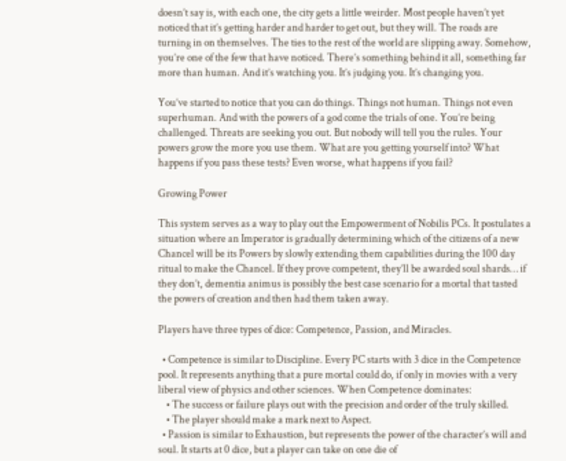doesn’t say is, with each one, the city gets a little weirder. Most people haven’t yet noticed that it’s getting harder and harder to get out, but they will. The roads are turning in on themselves. The ties to the rest of the world are slipping away. Somehow, you’re one of the few that have noticed. There’s something behind it all, something far more than human. And it’s watching you. It’s judging you. It’s changing you.

You’ve started to notice that you can do things. Things not human. Things not even superhuman. And with the powers of a god come the trials of one. You’re being challenged. Threats are seeking you out. But nobody will tell you the rules. Your powers grow the more you use them. What are you getting yourself into? What happens if you pass these tests? Even worse, what happens if you fail?

Growing Power

This system serves as a way to play out the Empowerment of Nobilis PCs. It postulates a situation where an Imperator is gradually determining which of the citizens of a new Chancel will be its Powers by slowly extending them capabilities during the 100 day ritual to make the Chancel. If they prove competent, they’ll be awarded soul shards… if they don’t, dementia animus is possibly the best case scenario for a mortal that tasted the powers of creation and then had them taken away.

Players have three types of dice: Competence, Passion, and Miracles.

  • Competence is similar to Discipline. Every PC starts with 3 dice in the Competence pool. It represents anything that a pure mortal could do, if only in movies with a very liberal view of physics and other sciences. When Competence dominates:
    • The success or failure plays out with the precision and order of the truly skilled.
    • The player should make a mark next to Aspect.
  • Passion is similar to Exhaustion, but represents the power of the character’s will and soul. It starts at 0 dice, but a player can take on one die of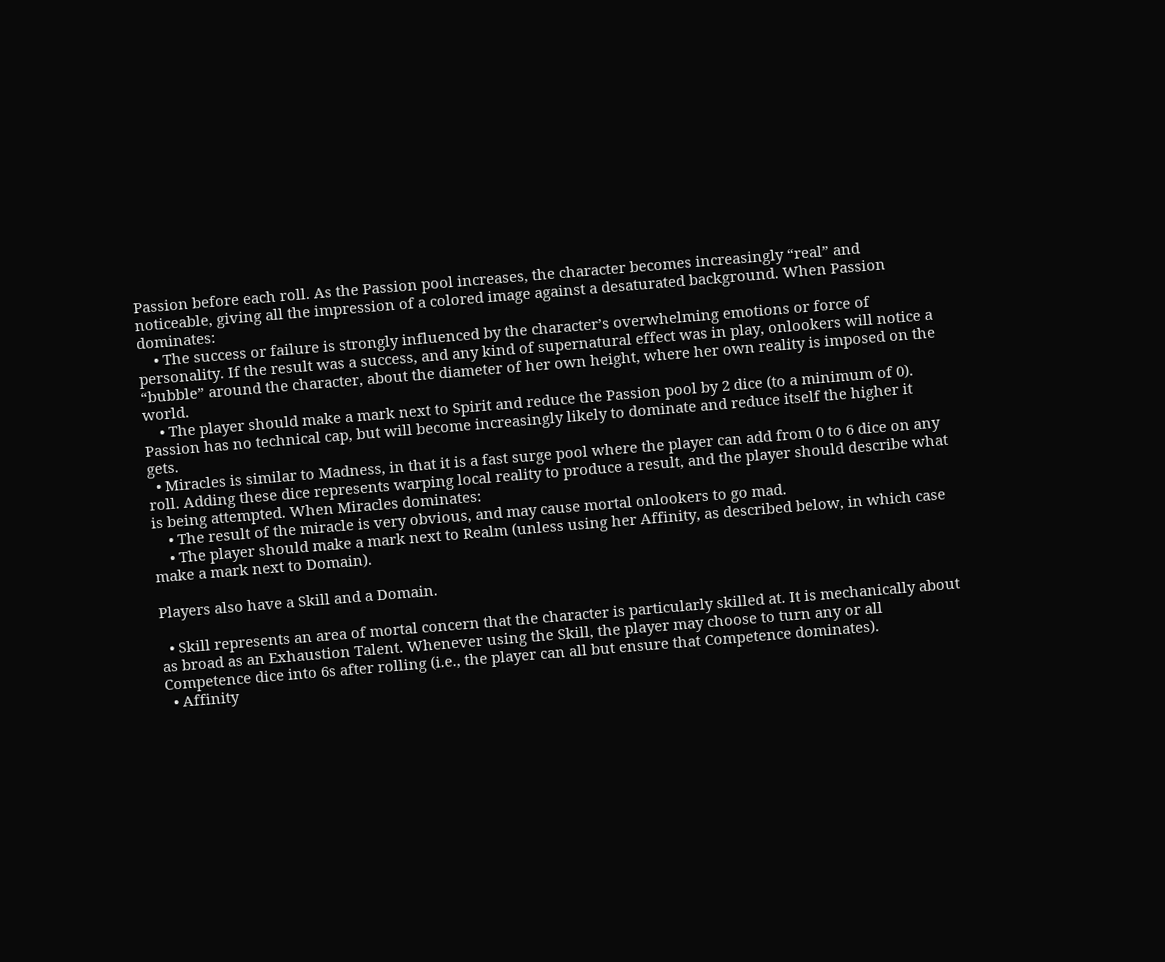Passion before each roll. As the Passion pool increases, the character becomes increasingly “real” and noticeable, giving all the impression of a colored image against a desaturated background. When Passion dominates:
    • The success or failure is strongly influenced by the character’s overwhelming emotions or force of personality. If the result was a success, and any kind of supernatural effect was in play, onlookers will notice a “bubble” around the character, about the diameter of her own height, where her own reality is imposed on the world.
    • The player should make a mark next to Spirit and reduce the Passion pool by 2 dice (to a minimum of 0). Passion has no technical cap, but will become increasingly likely to dominate and reduce itself the higher it gets.
  • Miracles is similar to Madness, in that it is a fast surge pool where the player can add from 0 to 6 dice on any roll. Adding these dice represents warping local reality to produce a result, and the player should describe what is being attempted. When Miracles dominates:
    • The result of the miracle is very obvious, and may cause mortal onlookers to go mad.
    • The player should make a mark next to Realm (unless using her Affinity, as described below, in which case make a mark next to Domain).

Players also have a Skill and a Domain.

  • Skill represents an area of mortal concern that the character is particularly skilled at. It is mechanically about as broad as an Exhaustion Talent. Whenever using the Skill, the player may choose to turn any or all Competence dice into 6s after rolling (i.e., the player can all but ensure that Competence dominates).
  • Affinity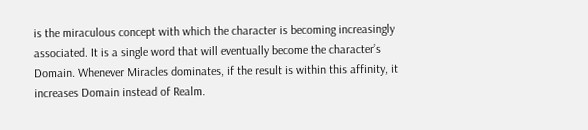is the miraculous concept with which the character is becoming increasingly associated. It is a single word that will eventually become the character’s Domain. Whenever Miracles dominates, if the result is within this affinity, it increases Domain instead of Realm.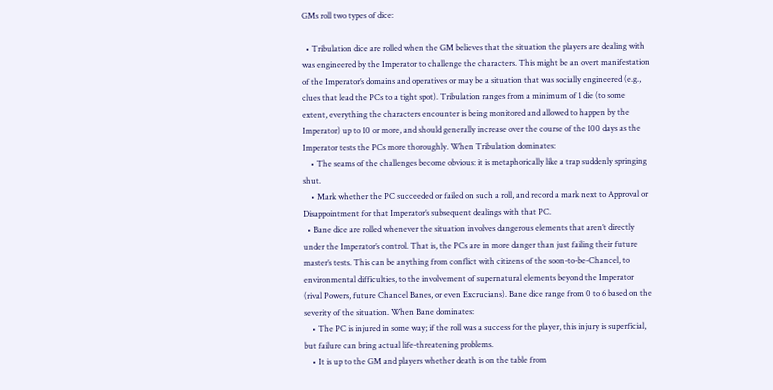GMs roll two types of dice:

  • Tribulation dice are rolled when the GM believes that the situation the players are dealing with was engineered by the Imperator to challenge the characters. This might be an overt manifestation of the Imperator’s domains and operatives or may be a situation that was socially engineered (e.g., clues that lead the PCs to a tight spot). Tribulation ranges from a minimum of 1 die (to some extent, everything the characters encounter is being monitored and allowed to happen by the Imperator) up to 10 or more, and should generally increase over the course of the 100 days as the Imperator tests the PCs more thoroughly. When Tribulation dominates:
    • The seams of the challenges become obvious: it is metaphorically like a trap suddenly springing shut.
    • Mark whether the PC succeeded or failed on such a roll, and record a mark next to Approval or Disappointment for that Imperator’s subsequent dealings with that PC.
  • Bane dice are rolled whenever the situation involves dangerous elements that aren’t directly under the Imperator’s control. That is, the PCs are in more danger than just failing their future master’s tests. This can be anything from conflict with citizens of the soon-to-be-Chancel, to environmental difficulties, to the involvement of supernatural elements beyond the Imperator (rival Powers, future Chancel Banes, or even Excrucians). Bane dice range from 0 to 6 based on the severity of the situation. When Bane dominates:
    • The PC is injured in some way; if the roll was a success for the player, this injury is superficial, but failure can bring actual life-threatening problems.
    • It is up to the GM and players whether death is on the table from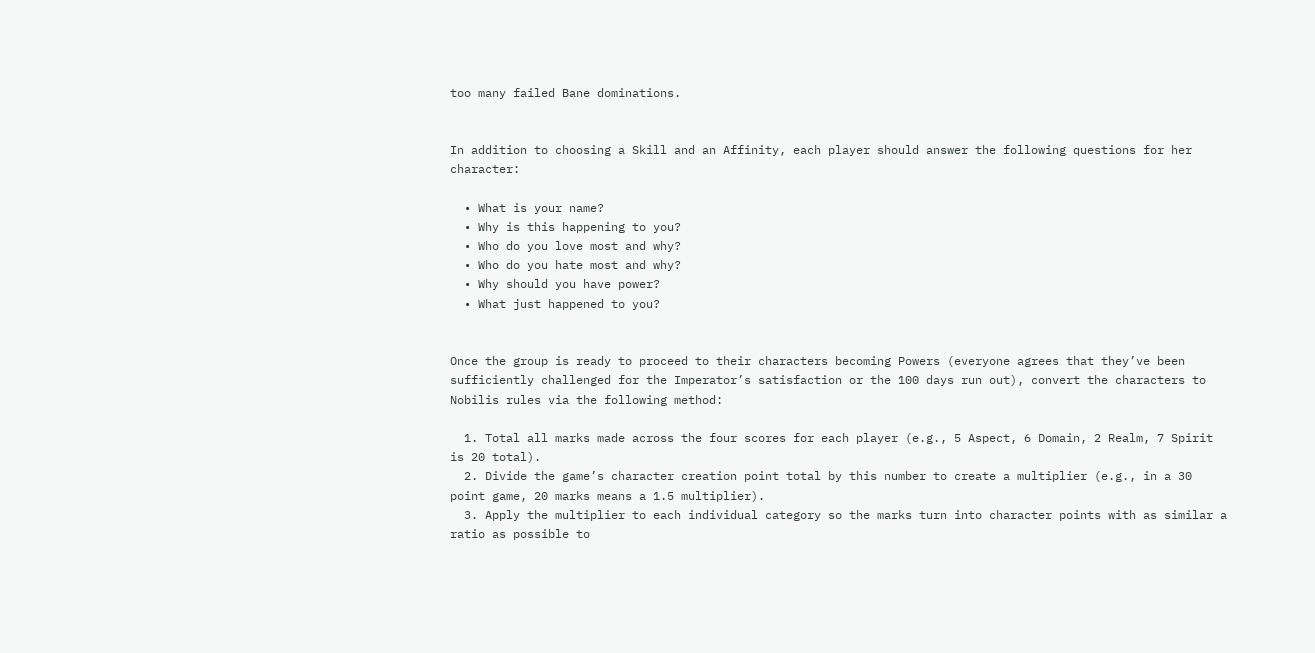too many failed Bane dominations.


In addition to choosing a Skill and an Affinity, each player should answer the following questions for her character:

  • What is your name?
  • Why is this happening to you?
  • Who do you love most and why?
  • Who do you hate most and why?
  • Why should you have power?
  • What just happened to you?


Once the group is ready to proceed to their characters becoming Powers (everyone agrees that they’ve been sufficiently challenged for the Imperator’s satisfaction or the 100 days run out), convert the characters to Nobilis rules via the following method:

  1. Total all marks made across the four scores for each player (e.g., 5 Aspect, 6 Domain, 2 Realm, 7 Spirit is 20 total).
  2. Divide the game’s character creation point total by this number to create a multiplier (e.g., in a 30 point game, 20 marks means a 1.5 multiplier).
  3. Apply the multiplier to each individual category so the marks turn into character points with as similar a ratio as possible to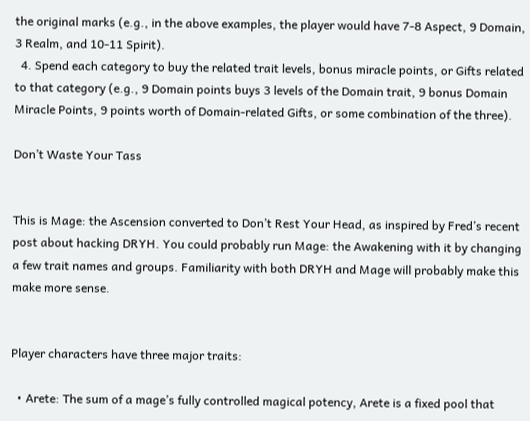the original marks (e.g., in the above examples, the player would have 7-8 Aspect, 9 Domain, 3 Realm, and 10-11 Spirit).
  4. Spend each category to buy the related trait levels, bonus miracle points, or Gifts related to that category (e.g., 9 Domain points buys 3 levels of the Domain trait, 9 bonus Domain Miracle Points, 9 points worth of Domain-related Gifts, or some combination of the three).

Don’t Waste Your Tass


This is Mage: the Ascension converted to Don’t Rest Your Head, as inspired by Fred’s recent post about hacking DRYH. You could probably run Mage: the Awakening with it by changing a few trait names and groups. Familiarity with both DRYH and Mage will probably make this make more sense.


Player characters have three major traits:

  • Arete: The sum of a mage’s fully controlled magical potency, Arete is a fixed pool that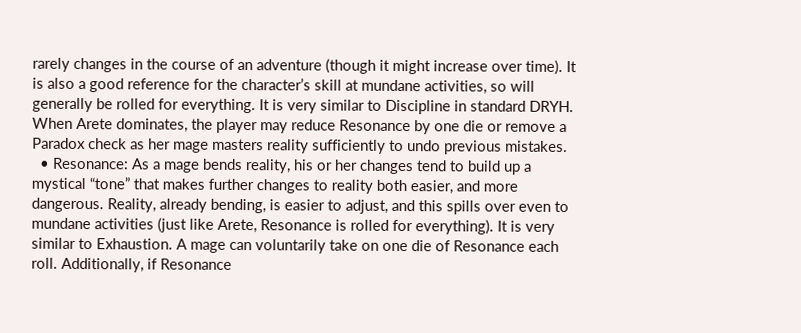rarely changes in the course of an adventure (though it might increase over time). It is also a good reference for the character’s skill at mundane activities, so will generally be rolled for everything. It is very similar to Discipline in standard DRYH. When Arete dominates, the player may reduce Resonance by one die or remove a Paradox check as her mage masters reality sufficiently to undo previous mistakes.
  • Resonance: As a mage bends reality, his or her changes tend to build up a mystical “tone” that makes further changes to reality both easier, and more dangerous. Reality, already bending, is easier to adjust, and this spills over even to mundane activities (just like Arete, Resonance is rolled for everything). It is very similar to Exhaustion. A mage can voluntarily take on one die of Resonance each roll. Additionally, if Resonance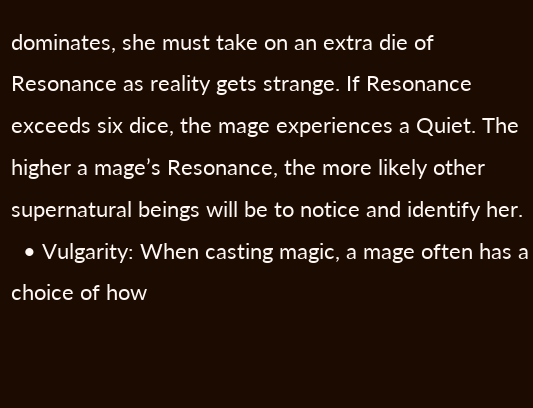dominates, she must take on an extra die of Resonance as reality gets strange. If Resonance exceeds six dice, the mage experiences a Quiet. The higher a mage’s Resonance, the more likely other supernatural beings will be to notice and identify her.
  • Vulgarity: When casting magic, a mage often has a choice of how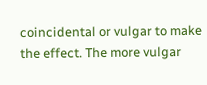coincidental or vulgar to make the effect. The more vulgar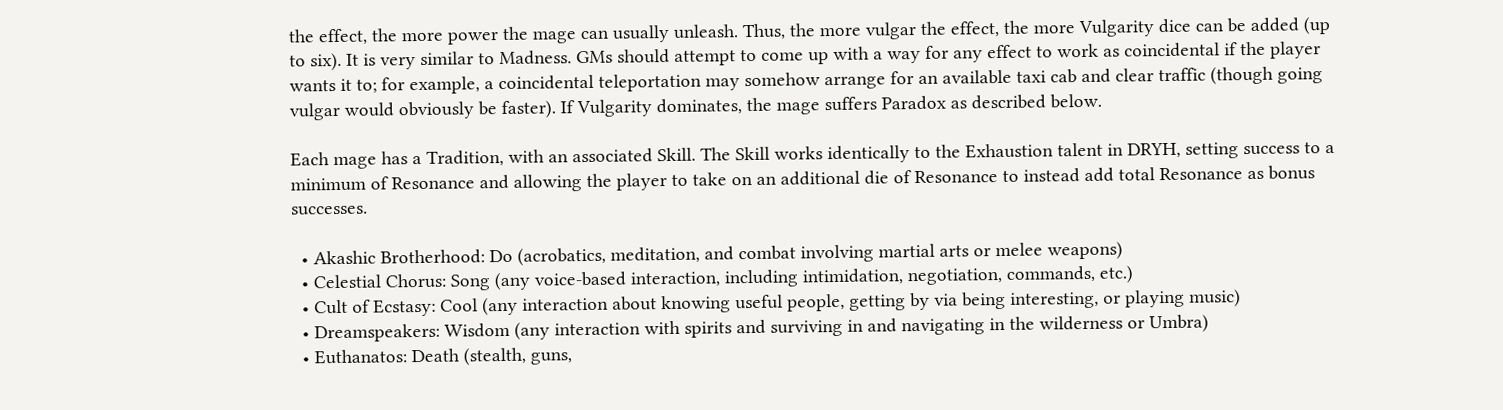the effect, the more power the mage can usually unleash. Thus, the more vulgar the effect, the more Vulgarity dice can be added (up to six). It is very similar to Madness. GMs should attempt to come up with a way for any effect to work as coincidental if the player wants it to; for example, a coincidental teleportation may somehow arrange for an available taxi cab and clear traffic (though going vulgar would obviously be faster). If Vulgarity dominates, the mage suffers Paradox as described below.

Each mage has a Tradition, with an associated Skill. The Skill works identically to the Exhaustion talent in DRYH, setting success to a minimum of Resonance and allowing the player to take on an additional die of Resonance to instead add total Resonance as bonus successes.

  • Akashic Brotherhood: Do (acrobatics, meditation, and combat involving martial arts or melee weapons)
  • Celestial Chorus: Song (any voice-based interaction, including intimidation, negotiation, commands, etc.)
  • Cult of Ecstasy: Cool (any interaction about knowing useful people, getting by via being interesting, or playing music)
  • Dreamspeakers: Wisdom (any interaction with spirits and surviving in and navigating in the wilderness or Umbra)
  • Euthanatos: Death (stealth, guns,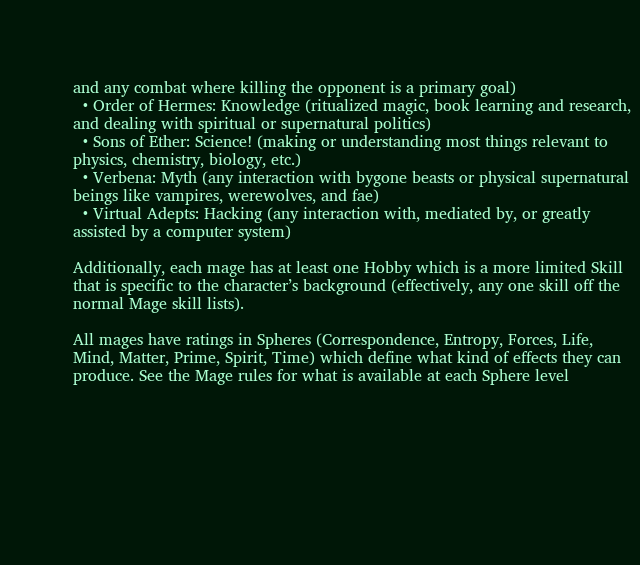and any combat where killing the opponent is a primary goal)
  • Order of Hermes: Knowledge (ritualized magic, book learning and research, and dealing with spiritual or supernatural politics)
  • Sons of Ether: Science! (making or understanding most things relevant to physics, chemistry, biology, etc.)
  • Verbena: Myth (any interaction with bygone beasts or physical supernatural beings like vampires, werewolves, and fae)
  • Virtual Adepts: Hacking (any interaction with, mediated by, or greatly assisted by a computer system)

Additionally, each mage has at least one Hobby which is a more limited Skill that is specific to the character’s background (effectively, any one skill off the normal Mage skill lists).

All mages have ratings in Spheres (Correspondence, Entropy, Forces, Life, Mind, Matter, Prime, Spirit, Time) which define what kind of effects they can produce. See the Mage rules for what is available at each Sphere level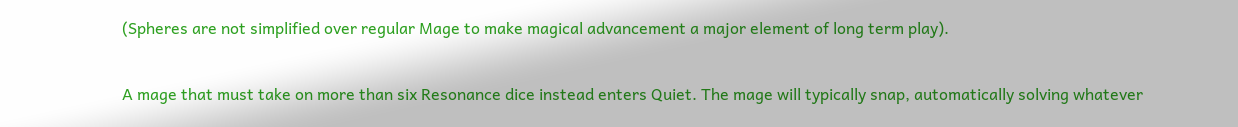(Spheres are not simplified over regular Mage to make magical advancement a major element of long term play).

A mage that must take on more than six Resonance dice instead enters Quiet. The mage will typically snap, automatically solving whatever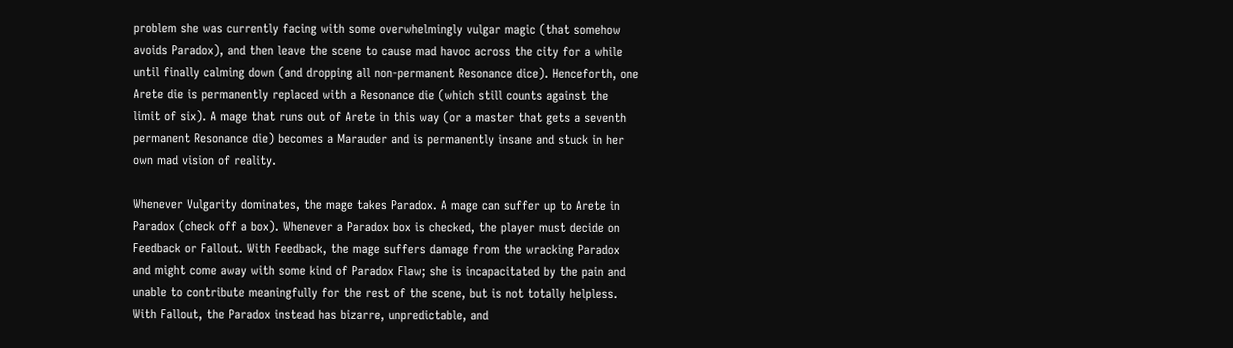problem she was currently facing with some overwhelmingly vulgar magic (that somehow avoids Paradox), and then leave the scene to cause mad havoc across the city for a while until finally calming down (and dropping all non-permanent Resonance dice). Henceforth, one Arete die is permanently replaced with a Resonance die (which still counts against the limit of six). A mage that runs out of Arete in this way (or a master that gets a seventh permanent Resonance die) becomes a Marauder and is permanently insane and stuck in her own mad vision of reality.

Whenever Vulgarity dominates, the mage takes Paradox. A mage can suffer up to Arete in Paradox (check off a box). Whenever a Paradox box is checked, the player must decide on Feedback or Fallout. With Feedback, the mage suffers damage from the wracking Paradox and might come away with some kind of Paradox Flaw; she is incapacitated by the pain and unable to contribute meaningfully for the rest of the scene, but is not totally helpless. With Fallout, the Paradox instead has bizarre, unpredictable, and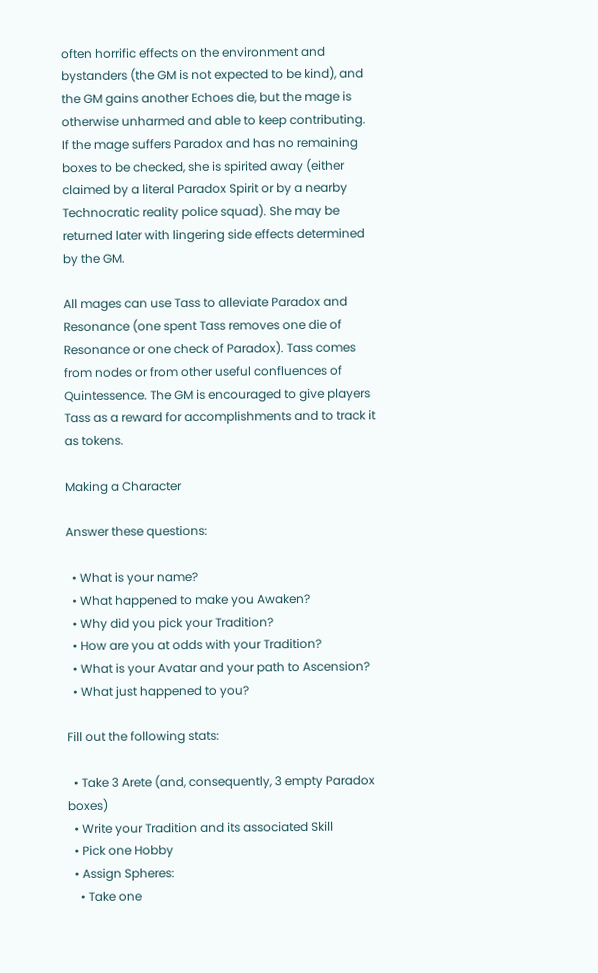often horrific effects on the environment and bystanders (the GM is not expected to be kind), and the GM gains another Echoes die, but the mage is otherwise unharmed and able to keep contributing. If the mage suffers Paradox and has no remaining boxes to be checked, she is spirited away (either claimed by a literal Paradox Spirit or by a nearby Technocratic reality police squad). She may be returned later with lingering side effects determined by the GM.

All mages can use Tass to alleviate Paradox and Resonance (one spent Tass removes one die of Resonance or one check of Paradox). Tass comes from nodes or from other useful confluences of Quintessence. The GM is encouraged to give players Tass as a reward for accomplishments and to track it as tokens.

Making a Character

Answer these questions:

  • What is your name?
  • What happened to make you Awaken?
  • Why did you pick your Tradition?
  • How are you at odds with your Tradition?
  • What is your Avatar and your path to Ascension?
  • What just happened to you?

Fill out the following stats:

  • Take 3 Arete (and, consequently, 3 empty Paradox boxes)
  • Write your Tradition and its associated Skill
  • Pick one Hobby
  • Assign Spheres:
    • Take one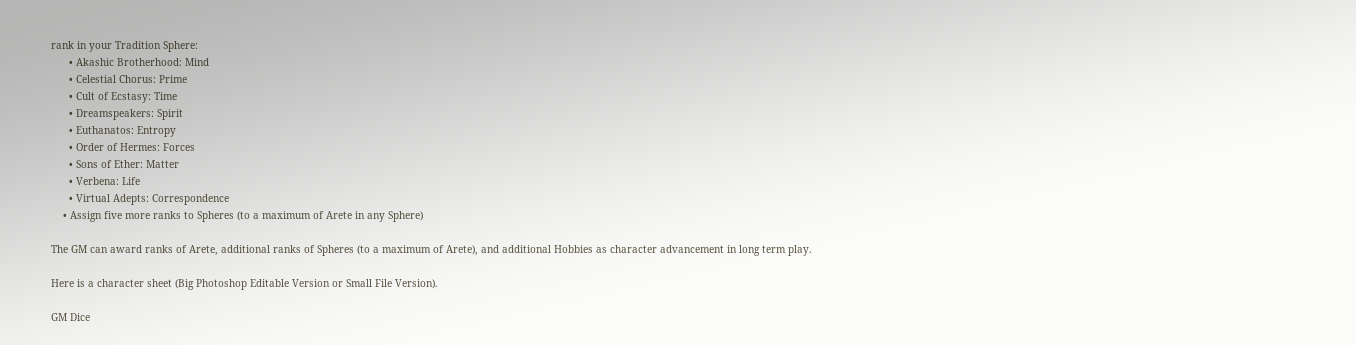rank in your Tradition Sphere:
      • Akashic Brotherhood: Mind
      • Celestial Chorus: Prime
      • Cult of Ecstasy: Time
      • Dreamspeakers: Spirit
      • Euthanatos: Entropy
      • Order of Hermes: Forces
      • Sons of Ether: Matter
      • Verbena: Life
      • Virtual Adepts: Correspondence
    • Assign five more ranks to Spheres (to a maximum of Arete in any Sphere)

The GM can award ranks of Arete, additional ranks of Spheres (to a maximum of Arete), and additional Hobbies as character advancement in long term play.

Here is a character sheet (Big Photoshop Editable Version or Small File Version).

GM Dice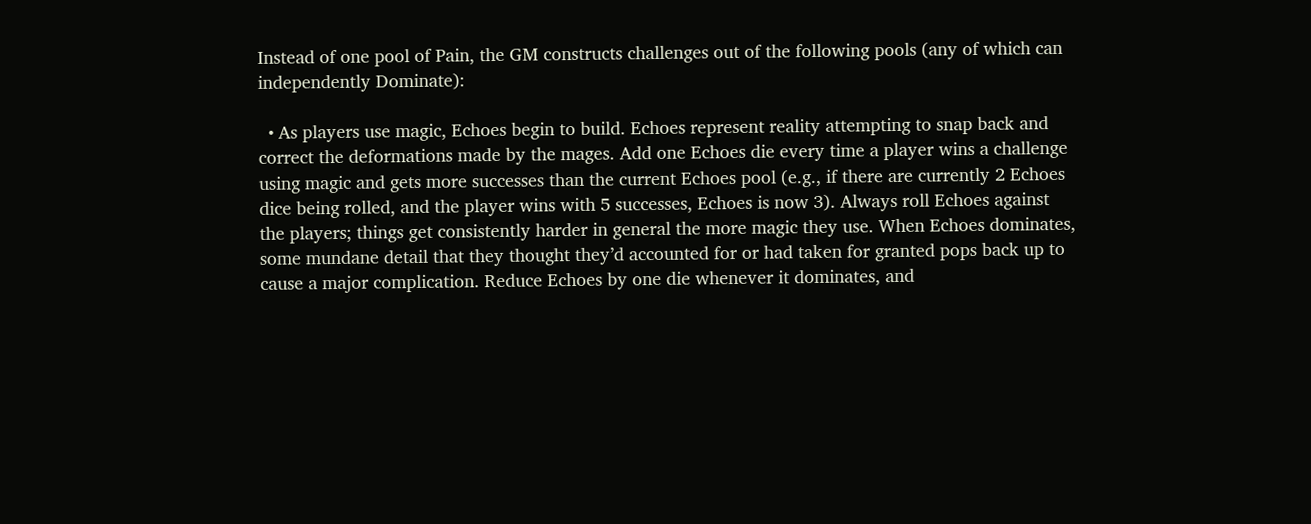Instead of one pool of Pain, the GM constructs challenges out of the following pools (any of which can independently Dominate):

  • As players use magic, Echoes begin to build. Echoes represent reality attempting to snap back and correct the deformations made by the mages. Add one Echoes die every time a player wins a challenge using magic and gets more successes than the current Echoes pool (e.g., if there are currently 2 Echoes dice being rolled, and the player wins with 5 successes, Echoes is now 3). Always roll Echoes against the players; things get consistently harder in general the more magic they use. When Echoes dominates, some mundane detail that they thought they’d accounted for or had taken for granted pops back up to cause a major complication. Reduce Echoes by one die whenever it dominates, and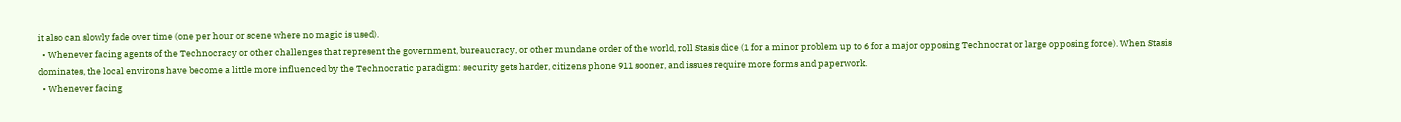it also can slowly fade over time (one per hour or scene where no magic is used).
  • Whenever facing agents of the Technocracy or other challenges that represent the government, bureaucracy, or other mundane order of the world, roll Stasis dice (1 for a minor problem up to 6 for a major opposing Technocrat or large opposing force). When Stasis dominates, the local environs have become a little more influenced by the Technocratic paradigm: security gets harder, citizens phone 911 sooner, and issues require more forms and paperwork.
  • Whenever facing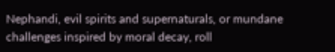Nephandi, evil spirits and supernaturals, or mundane challenges inspired by moral decay, roll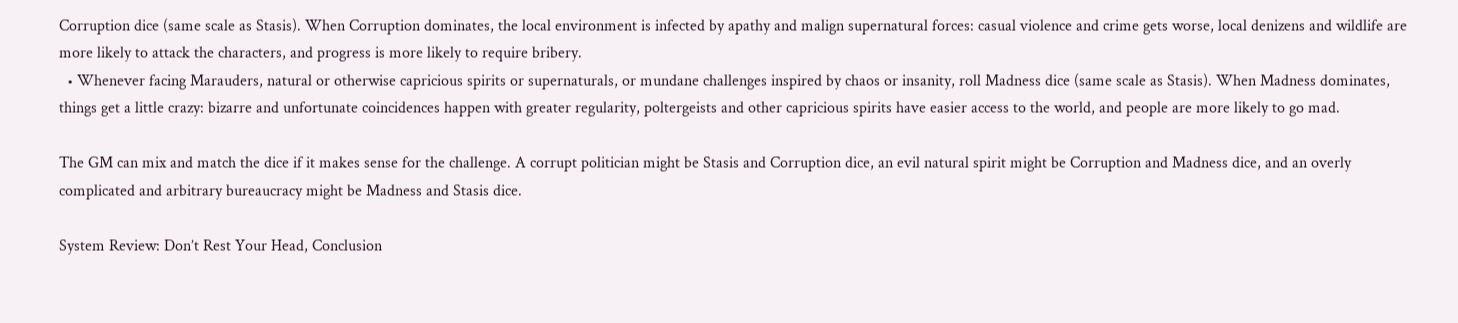Corruption dice (same scale as Stasis). When Corruption dominates, the local environment is infected by apathy and malign supernatural forces: casual violence and crime gets worse, local denizens and wildlife are more likely to attack the characters, and progress is more likely to require bribery.
  • Whenever facing Marauders, natural or otherwise capricious spirits or supernaturals, or mundane challenges inspired by chaos or insanity, roll Madness dice (same scale as Stasis). When Madness dominates, things get a little crazy: bizarre and unfortunate coincidences happen with greater regularity, poltergeists and other capricious spirits have easier access to the world, and people are more likely to go mad.

The GM can mix and match the dice if it makes sense for the challenge. A corrupt politician might be Stasis and Corruption dice, an evil natural spirit might be Corruption and Madness dice, and an overly complicated and arbitrary bureaucracy might be Madness and Stasis dice.

System Review: Don’t Rest Your Head, Conclusion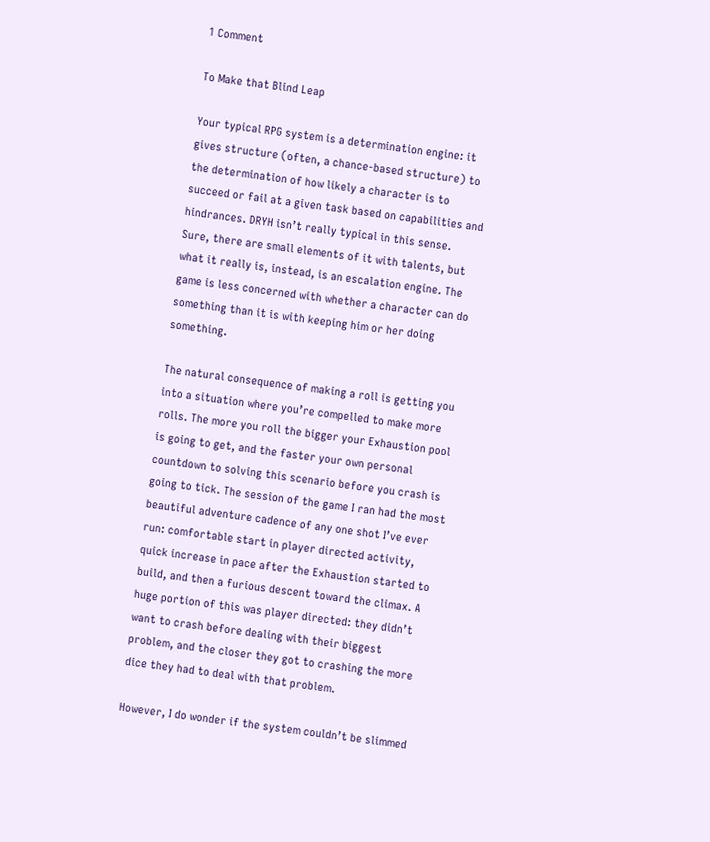1 Comment

To Make that Blind Leap

Your typical RPG system is a determination engine: it gives structure (often, a chance-based structure) to the determination of how likely a character is to succeed or fail at a given task based on capabilities and hindrances. DRYH isn’t really typical in this sense. Sure, there are small elements of it with talents, but what it really is, instead, is an escalation engine. The game is less concerned with whether a character can do something than it is with keeping him or her doing something.

The natural consequence of making a roll is getting you into a situation where you’re compelled to make more rolls. The more you roll the bigger your Exhaustion pool is going to get, and the faster your own personal countdown to solving this scenario before you crash is going to tick. The session of the game I ran had the most beautiful adventure cadence of any one shot I’ve ever run: comfortable start in player directed activity, quick increase in pace after the Exhaustion started to build, and then a furious descent toward the climax. A huge portion of this was player directed: they didn’t want to crash before dealing with their biggest problem, and the closer they got to crashing the more dice they had to deal with that problem.

However, I do wonder if the system couldn’t be slimmed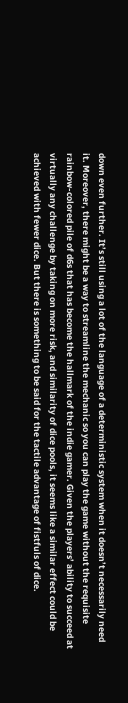down even further. It’s still using a lot of the language of a deterministic system when it doesn’t necessarily need it. Moreover, there might be a way to streamline the mechanic so you can play the game without the requisite rainbow-colored pile of d6s that has become the hallmark of the indie gamer. Given the players’ ability to succeed at virtually any challenge by taking on more risk, and similarity of dice pools, it seems like a similar effect could be achieved with fewer dice. But there is something to be said for the tactile advantage of fistfuls of dice.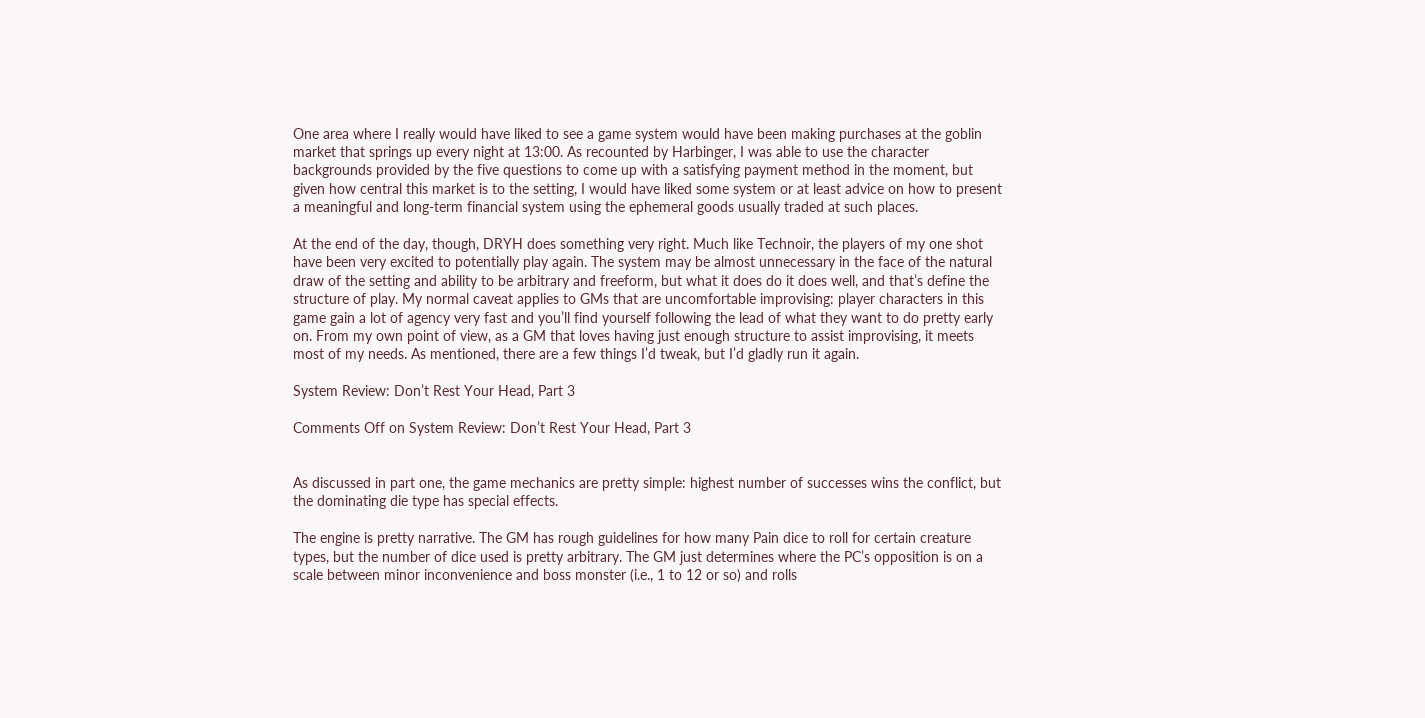One area where I really would have liked to see a game system would have been making purchases at the goblin market that springs up every night at 13:00. As recounted by Harbinger, I was able to use the character backgrounds provided by the five questions to come up with a satisfying payment method in the moment, but given how central this market is to the setting, I would have liked some system or at least advice on how to present a meaningful and long-term financial system using the ephemeral goods usually traded at such places.

At the end of the day, though, DRYH does something very right. Much like Technoir, the players of my one shot have been very excited to potentially play again. The system may be almost unnecessary in the face of the natural draw of the setting and ability to be arbitrary and freeform, but what it does do it does well, and that’s define the structure of play. My normal caveat applies to GMs that are uncomfortable improvising: player characters in this game gain a lot of agency very fast and you’ll find yourself following the lead of what they want to do pretty early on. From my own point of view, as a GM that loves having just enough structure to assist improvising, it meets most of my needs. As mentioned, there are a few things I’d tweak, but I’d gladly run it again.

System Review: Don’t Rest Your Head, Part 3

Comments Off on System Review: Don’t Rest Your Head, Part 3


As discussed in part one, the game mechanics are pretty simple: highest number of successes wins the conflict, but the dominating die type has special effects.

The engine is pretty narrative. The GM has rough guidelines for how many Pain dice to roll for certain creature types, but the number of dice used is pretty arbitrary. The GM just determines where the PC’s opposition is on a scale between minor inconvenience and boss monster (i.e., 1 to 12 or so) and rolls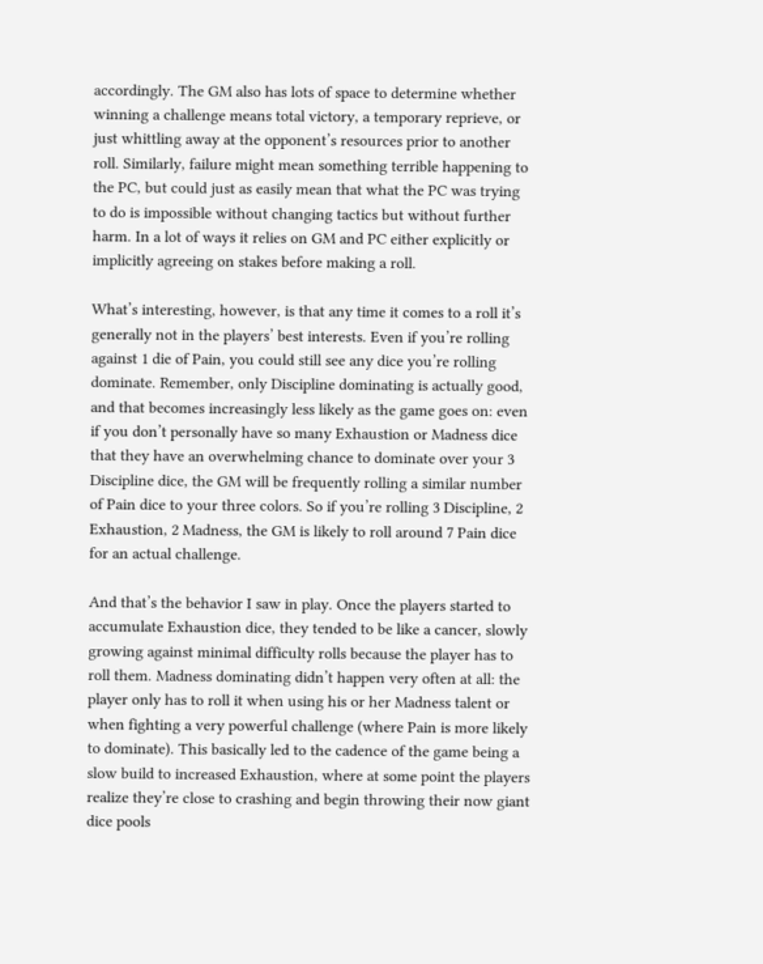accordingly. The GM also has lots of space to determine whether winning a challenge means total victory, a temporary reprieve, or just whittling away at the opponent’s resources prior to another roll. Similarly, failure might mean something terrible happening to the PC, but could just as easily mean that what the PC was trying to do is impossible without changing tactics but without further harm. In a lot of ways it relies on GM and PC either explicitly or implicitly agreeing on stakes before making a roll.

What’s interesting, however, is that any time it comes to a roll it’s generally not in the players’ best interests. Even if you’re rolling against 1 die of Pain, you could still see any dice you’re rolling dominate. Remember, only Discipline dominating is actually good, and that becomes increasingly less likely as the game goes on: even if you don’t personally have so many Exhaustion or Madness dice that they have an overwhelming chance to dominate over your 3 Discipline dice, the GM will be frequently rolling a similar number of Pain dice to your three colors. So if you’re rolling 3 Discipline, 2 Exhaustion, 2 Madness, the GM is likely to roll around 7 Pain dice for an actual challenge.

And that’s the behavior I saw in play. Once the players started to accumulate Exhaustion dice, they tended to be like a cancer, slowly growing against minimal difficulty rolls because the player has to roll them. Madness dominating didn’t happen very often at all: the player only has to roll it when using his or her Madness talent or when fighting a very powerful challenge (where Pain is more likely to dominate). This basically led to the cadence of the game being a slow build to increased Exhaustion, where at some point the players realize they’re close to crashing and begin throwing their now giant dice pools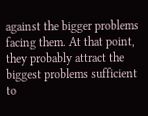against the bigger problems facing them. At that point, they probably attract the biggest problems sufficient to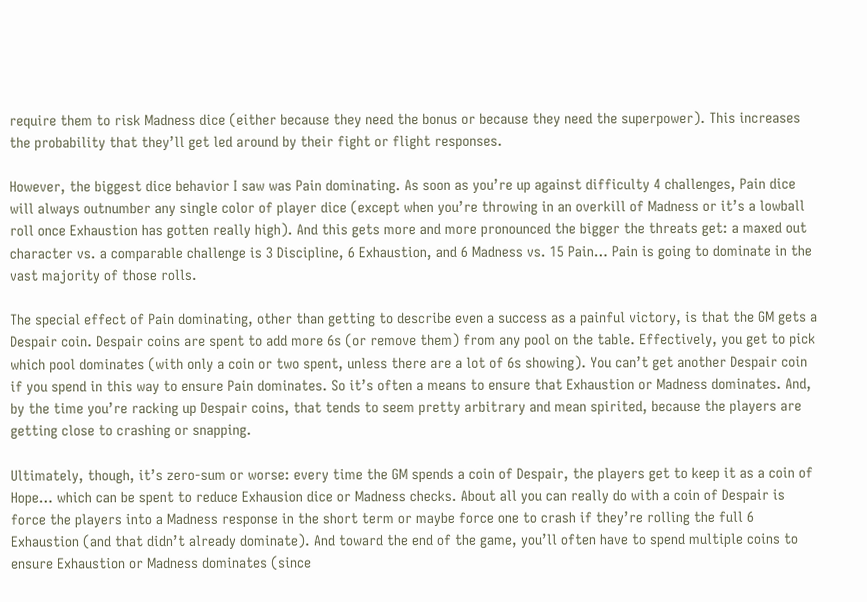require them to risk Madness dice (either because they need the bonus or because they need the superpower). This increases the probability that they’ll get led around by their fight or flight responses.

However, the biggest dice behavior I saw was Pain dominating. As soon as you’re up against difficulty 4 challenges, Pain dice will always outnumber any single color of player dice (except when you’re throwing in an overkill of Madness or it’s a lowball roll once Exhaustion has gotten really high). And this gets more and more pronounced the bigger the threats get: a maxed out character vs. a comparable challenge is 3 Discipline, 6 Exhaustion, and 6 Madness vs. 15 Pain… Pain is going to dominate in the vast majority of those rolls.

The special effect of Pain dominating, other than getting to describe even a success as a painful victory, is that the GM gets a Despair coin. Despair coins are spent to add more 6s (or remove them) from any pool on the table. Effectively, you get to pick which pool dominates (with only a coin or two spent, unless there are a lot of 6s showing). You can’t get another Despair coin if you spend in this way to ensure Pain dominates. So it’s often a means to ensure that Exhaustion or Madness dominates. And, by the time you’re racking up Despair coins, that tends to seem pretty arbitrary and mean spirited, because the players are getting close to crashing or snapping.

Ultimately, though, it’s zero-sum or worse: every time the GM spends a coin of Despair, the players get to keep it as a coin of Hope… which can be spent to reduce Exhausion dice or Madness checks. About all you can really do with a coin of Despair is force the players into a Madness response in the short term or maybe force one to crash if they’re rolling the full 6 Exhaustion (and that didn’t already dominate). And toward the end of the game, you’ll often have to spend multiple coins to ensure Exhaustion or Madness dominates (since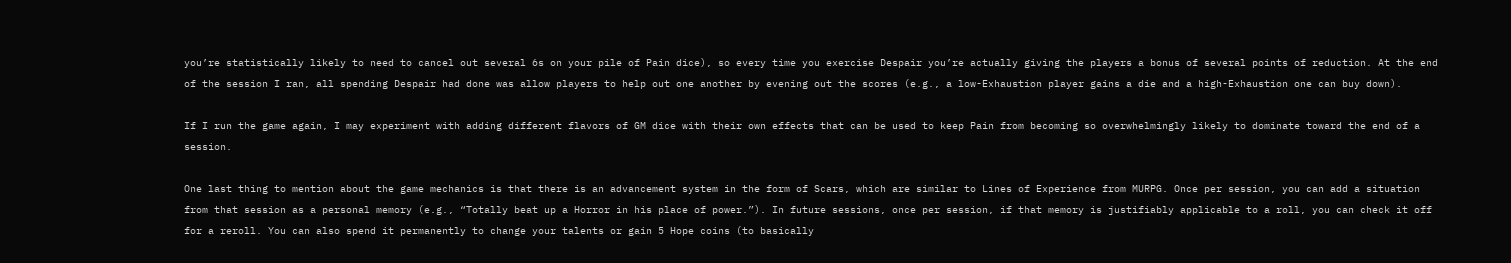you’re statistically likely to need to cancel out several 6s on your pile of Pain dice), so every time you exercise Despair you’re actually giving the players a bonus of several points of reduction. At the end of the session I ran, all spending Despair had done was allow players to help out one another by evening out the scores (e.g., a low-Exhaustion player gains a die and a high-Exhaustion one can buy down).

If I run the game again, I may experiment with adding different flavors of GM dice with their own effects that can be used to keep Pain from becoming so overwhelmingly likely to dominate toward the end of a session.

One last thing to mention about the game mechanics is that there is an advancement system in the form of Scars, which are similar to Lines of Experience from MURPG. Once per session, you can add a situation from that session as a personal memory (e.g., “Totally beat up a Horror in his place of power.”). In future sessions, once per session, if that memory is justifiably applicable to a roll, you can check it off for a reroll. You can also spend it permanently to change your talents or gain 5 Hope coins (to basically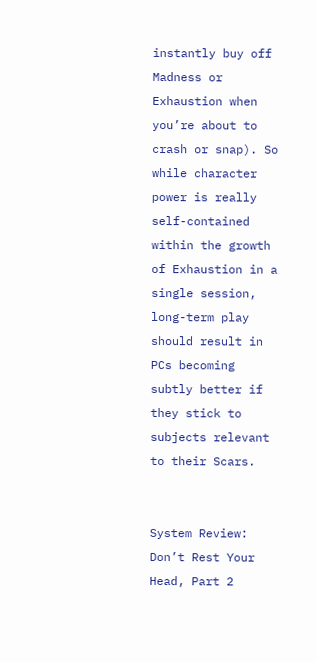instantly buy off Madness or Exhaustion when you’re about to crash or snap). So while character power is really self-contained within the growth of Exhaustion in a single session, long-term play should result in PCs becoming subtly better if they stick to subjects relevant to their Scars.


System Review: Don’t Rest Your Head, Part 2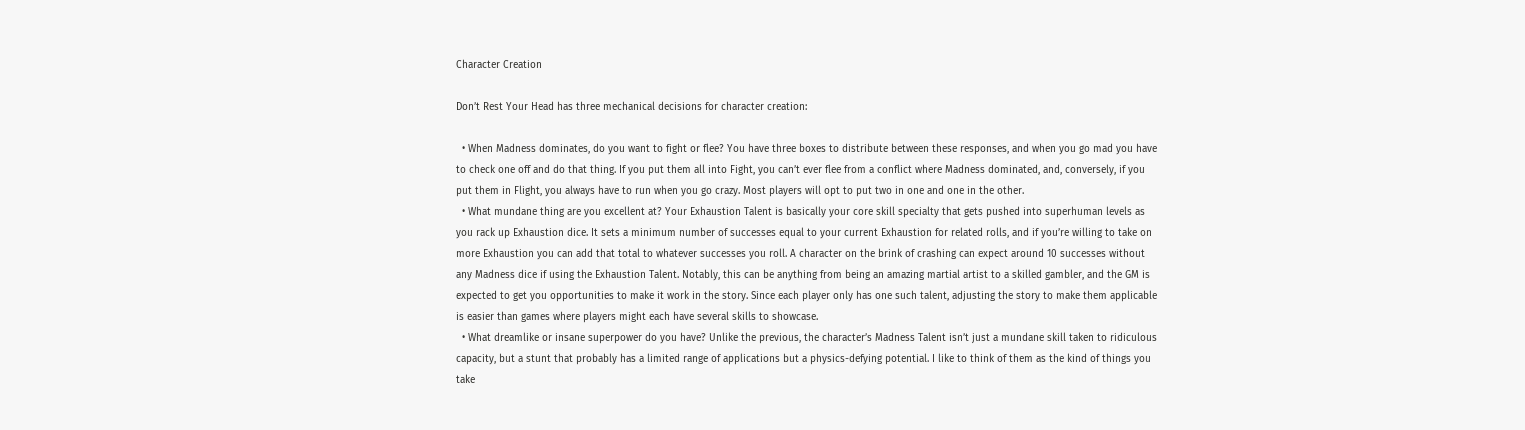Character Creation

Don’t Rest Your Head has three mechanical decisions for character creation:

  • When Madness dominates, do you want to fight or flee? You have three boxes to distribute between these responses, and when you go mad you have to check one off and do that thing. If you put them all into Fight, you can’t ever flee from a conflict where Madness dominated, and, conversely, if you put them in Flight, you always have to run when you go crazy. Most players will opt to put two in one and one in the other.
  • What mundane thing are you excellent at? Your Exhaustion Talent is basically your core skill specialty that gets pushed into superhuman levels as you rack up Exhaustion dice. It sets a minimum number of successes equal to your current Exhaustion for related rolls, and if you’re willing to take on more Exhaustion you can add that total to whatever successes you roll. A character on the brink of crashing can expect around 10 successes without any Madness dice if using the Exhaustion Talent. Notably, this can be anything from being an amazing martial artist to a skilled gambler, and the GM is expected to get you opportunities to make it work in the story. Since each player only has one such talent, adjusting the story to make them applicable is easier than games where players might each have several skills to showcase.
  • What dreamlike or insane superpower do you have? Unlike the previous, the character’s Madness Talent isn’t just a mundane skill taken to ridiculous capacity, but a stunt that probably has a limited range of applications but a physics-defying potential. I like to think of them as the kind of things you take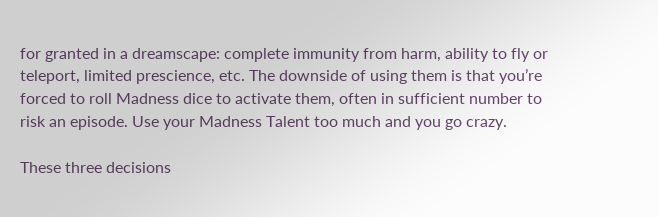for granted in a dreamscape: complete immunity from harm, ability to fly or teleport, limited prescience, etc. The downside of using them is that you’re forced to roll Madness dice to activate them, often in sufficient number to risk an episode. Use your Madness Talent too much and you go crazy.

These three decisions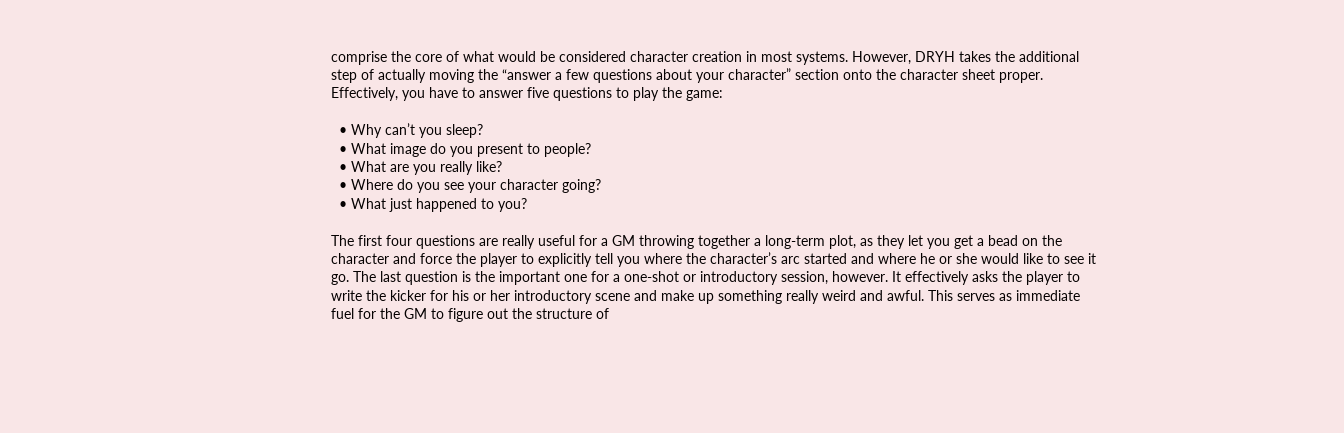comprise the core of what would be considered character creation in most systems. However, DRYH takes the additional step of actually moving the “answer a few questions about your character” section onto the character sheet proper. Effectively, you have to answer five questions to play the game:

  • Why can’t you sleep?
  • What image do you present to people?
  • What are you really like?
  • Where do you see your character going?
  • What just happened to you?

The first four questions are really useful for a GM throwing together a long-term plot, as they let you get a bead on the character and force the player to explicitly tell you where the character’s arc started and where he or she would like to see it go. The last question is the important one for a one-shot or introductory session, however. It effectively asks the player to write the kicker for his or her introductory scene and make up something really weird and awful. This serves as immediate fuel for the GM to figure out the structure of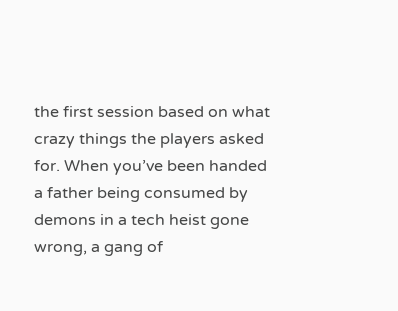the first session based on what crazy things the players asked for. When you’ve been handed a father being consumed by demons in a tech heist gone wrong, a gang of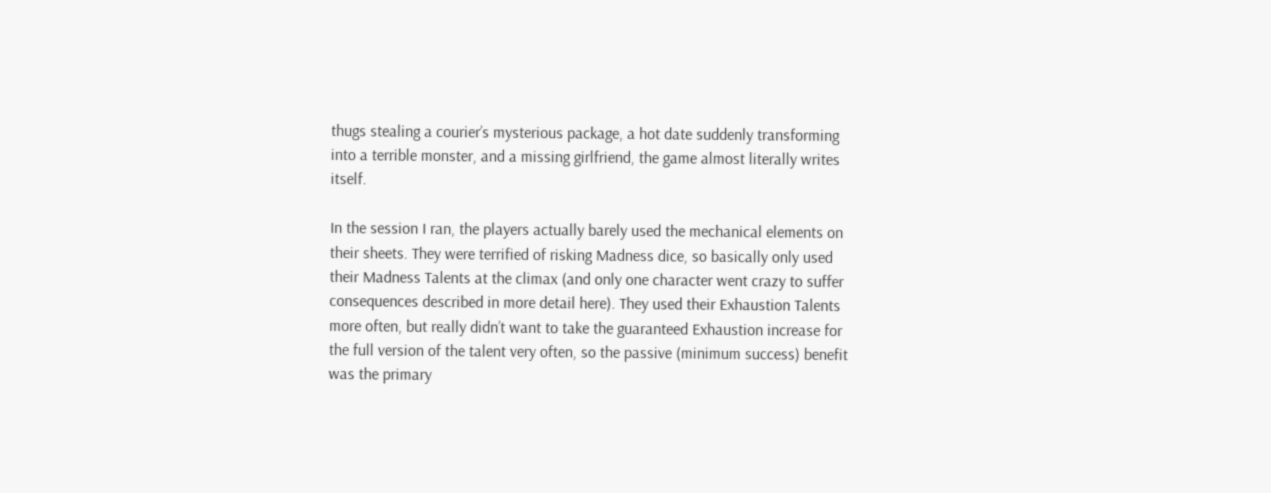thugs stealing a courier’s mysterious package, a hot date suddenly transforming into a terrible monster, and a missing girlfriend, the game almost literally writes itself.

In the session I ran, the players actually barely used the mechanical elements on their sheets. They were terrified of risking Madness dice, so basically only used their Madness Talents at the climax (and only one character went crazy to suffer consequences described in more detail here). They used their Exhaustion Talents more often, but really didn’t want to take the guaranteed Exhaustion increase for the full version of the talent very often, so the passive (minimum success) benefit was the primary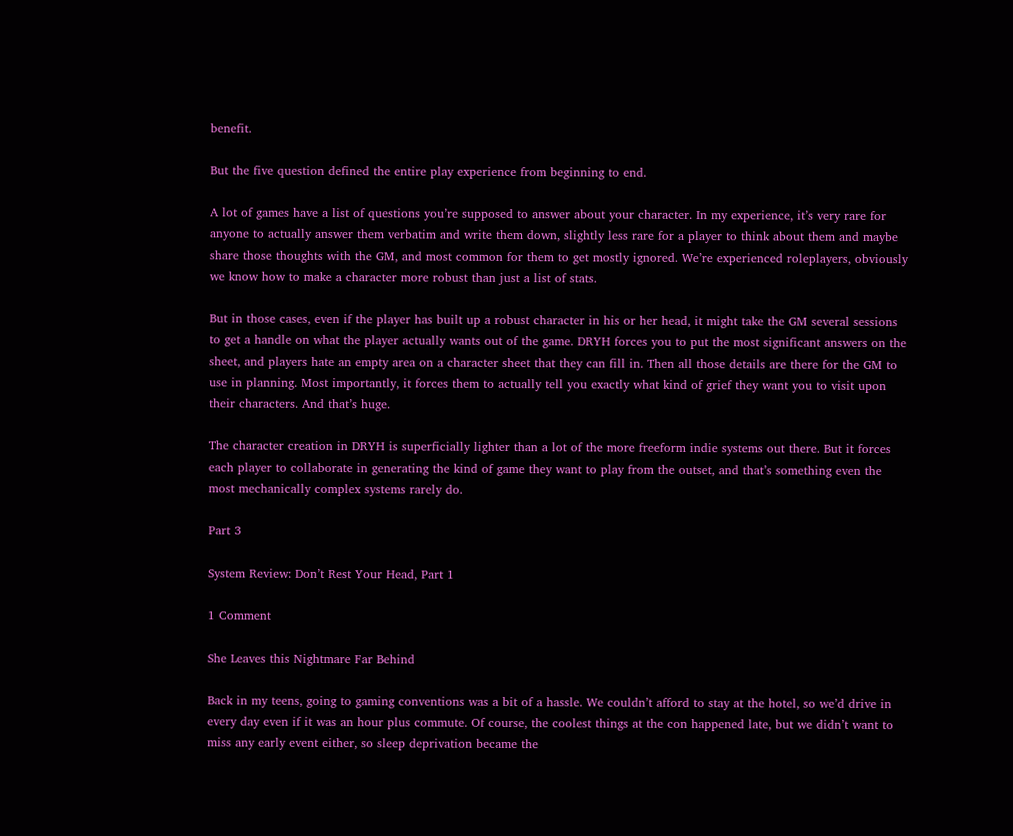benefit.

But the five question defined the entire play experience from beginning to end.

A lot of games have a list of questions you’re supposed to answer about your character. In my experience, it’s very rare for anyone to actually answer them verbatim and write them down, slightly less rare for a player to think about them and maybe share those thoughts with the GM, and most common for them to get mostly ignored. We’re experienced roleplayers, obviously we know how to make a character more robust than just a list of stats.

But in those cases, even if the player has built up a robust character in his or her head, it might take the GM several sessions to get a handle on what the player actually wants out of the game. DRYH forces you to put the most significant answers on the sheet, and players hate an empty area on a character sheet that they can fill in. Then all those details are there for the GM to use in planning. Most importantly, it forces them to actually tell you exactly what kind of grief they want you to visit upon their characters. And that’s huge.

The character creation in DRYH is superficially lighter than a lot of the more freeform indie systems out there. But it forces each player to collaborate in generating the kind of game they want to play from the outset, and that’s something even the most mechanically complex systems rarely do.

Part 3

System Review: Don’t Rest Your Head, Part 1

1 Comment

She Leaves this Nightmare Far Behind

Back in my teens, going to gaming conventions was a bit of a hassle. We couldn’t afford to stay at the hotel, so we’d drive in every day even if it was an hour plus commute. Of course, the coolest things at the con happened late, but we didn’t want to miss any early event either, so sleep deprivation became the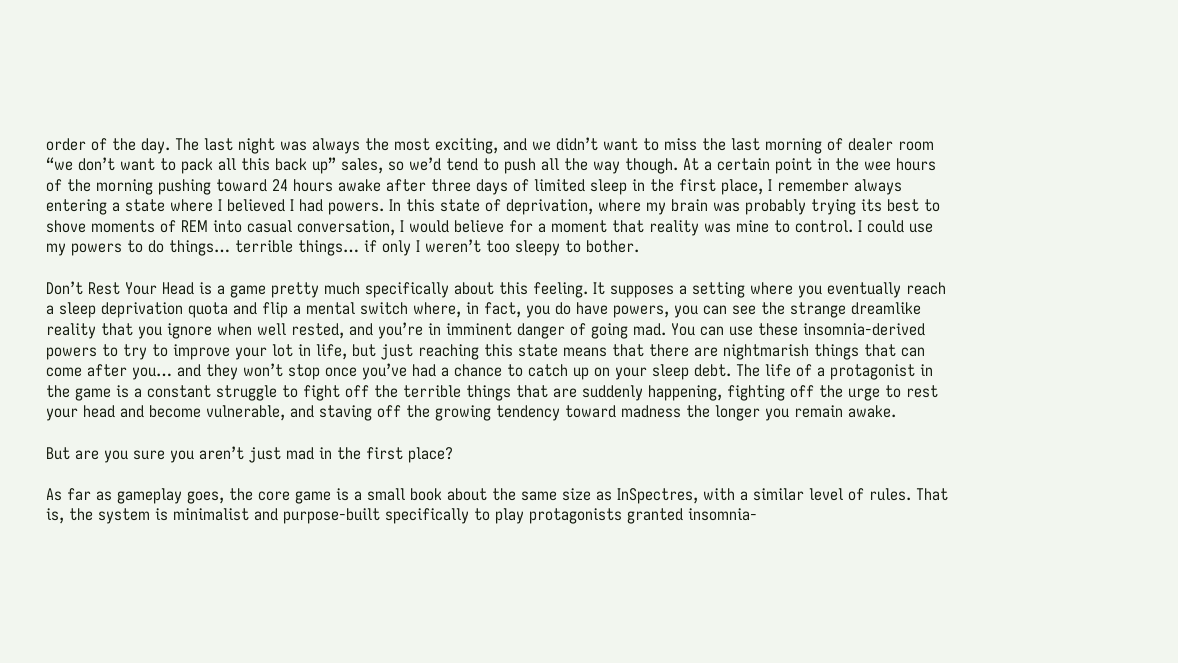order of the day. The last night was always the most exciting, and we didn’t want to miss the last morning of dealer room “we don’t want to pack all this back up” sales, so we’d tend to push all the way though. At a certain point in the wee hours of the morning pushing toward 24 hours awake after three days of limited sleep in the first place, I remember always entering a state where I believed I had powers. In this state of deprivation, where my brain was probably trying its best to shove moments of REM into casual conversation, I would believe for a moment that reality was mine to control. I could use my powers to do things… terrible things… if only I weren’t too sleepy to bother.

Don’t Rest Your Head is a game pretty much specifically about this feeling. It supposes a setting where you eventually reach a sleep deprivation quota and flip a mental switch where, in fact, you do have powers, you can see the strange dreamlike reality that you ignore when well rested, and you’re in imminent danger of going mad. You can use these insomnia-derived powers to try to improve your lot in life, but just reaching this state means that there are nightmarish things that can come after you… and they won’t stop once you’ve had a chance to catch up on your sleep debt. The life of a protagonist in the game is a constant struggle to fight off the terrible things that are suddenly happening, fighting off the urge to rest your head and become vulnerable, and staving off the growing tendency toward madness the longer you remain awake.

But are you sure you aren’t just mad in the first place?

As far as gameplay goes, the core game is a small book about the same size as InSpectres, with a similar level of rules. That is, the system is minimalist and purpose-built specifically to play protagonists granted insomnia-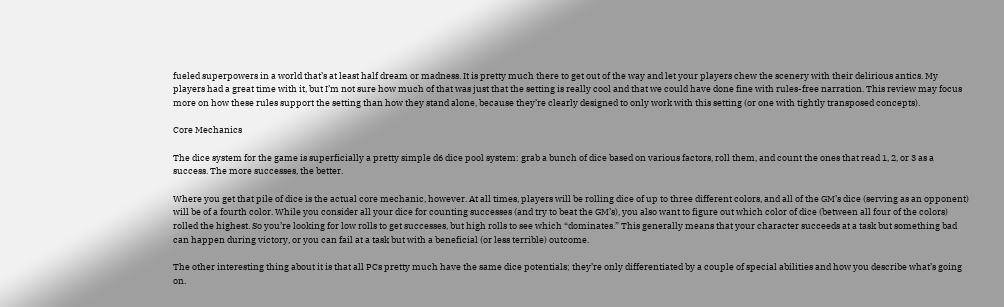fueled superpowers in a world that’s at least half dream or madness. It is pretty much there to get out of the way and let your players chew the scenery with their delirious antics. My players had a great time with it, but I’m not sure how much of that was just that the setting is really cool and that we could have done fine with rules-free narration. This review may focus more on how these rules support the setting than how they stand alone, because they’re clearly designed to only work with this setting (or one with tightly transposed concepts).

Core Mechanics

The dice system for the game is superficially a pretty simple d6 dice pool system: grab a bunch of dice based on various factors, roll them, and count the ones that read 1, 2, or 3 as a success. The more successes, the better.

Where you get that pile of dice is the actual core mechanic, however. At all times, players will be rolling dice of up to three different colors, and all of the GM’s dice (serving as an opponent) will be of a fourth color. While you consider all your dice for counting successes (and try to beat the GM’s), you also want to figure out which color of dice (between all four of the colors) rolled the highest. So you’re looking for low rolls to get successes, but high rolls to see which “dominates.” This generally means that your character succeeds at a task but something bad can happen during victory, or you can fail at a task but with a beneficial (or less terrible) outcome.

The other interesting thing about it is that all PCs pretty much have the same dice potentials; they’re only differentiated by a couple of special abilities and how you describe what’s going on.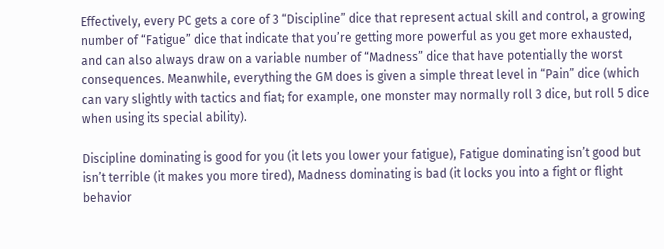Effectively, every PC gets a core of 3 “Discipline” dice that represent actual skill and control, a growing number of “Fatigue” dice that indicate that you’re getting more powerful as you get more exhausted, and can also always draw on a variable number of “Madness” dice that have potentially the worst consequences. Meanwhile, everything the GM does is given a simple threat level in “Pain” dice (which can vary slightly with tactics and fiat; for example, one monster may normally roll 3 dice, but roll 5 dice when using its special ability).

Discipline dominating is good for you (it lets you lower your fatigue), Fatigue dominating isn’t good but isn’t terrible (it makes you more tired), Madness dominating is bad (it locks you into a fight or flight behavior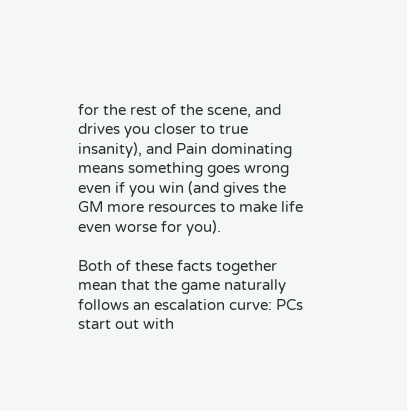for the rest of the scene, and drives you closer to true insanity), and Pain dominating means something goes wrong even if you win (and gives the GM more resources to make life even worse for you).

Both of these facts together mean that the game naturally follows an escalation curve: PCs start out with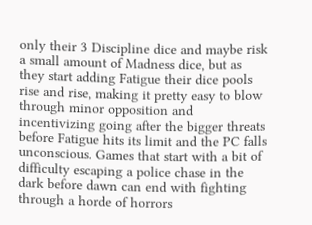only their 3 Discipline dice and maybe risk a small amount of Madness dice, but as they start adding Fatigue their dice pools rise and rise, making it pretty easy to blow through minor opposition and incentivizing going after the bigger threats before Fatigue hits its limit and the PC falls unconscious. Games that start with a bit of difficulty escaping a police chase in the dark before dawn can end with fighting through a horde of horrors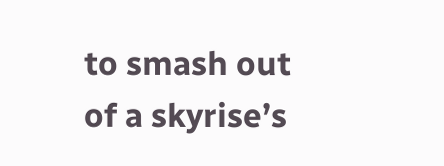to smash out of a skyrise’s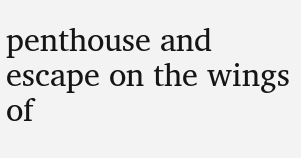penthouse and escape on the wings of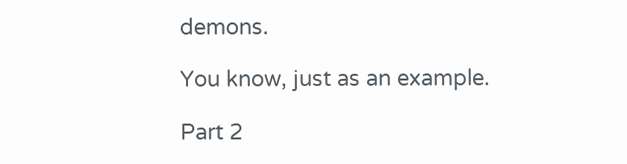demons.

You know, just as an example.

Part 2